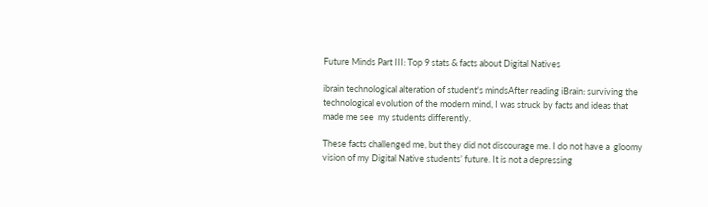Future Minds Part III: Top 9 stats & facts about Digital Natives

ibrain technological alteration of student's mindsAfter reading iBrain: surviving the technological evolution of the modern mind, I was struck by facts and ideas that made me see  my students differently.

These facts challenged me, but they did not discourage me. I do not have a  gloomy vision of my Digital Native students’ future. It is not a depressing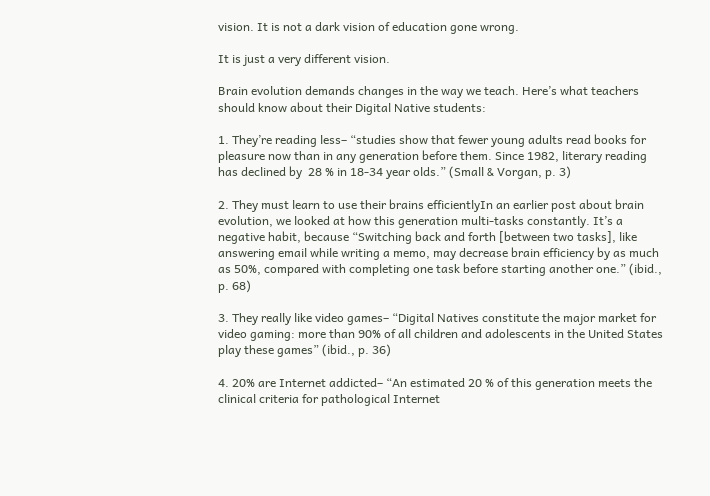vision. It is not a dark vision of education gone wrong.

It is just a very different vision.

Brain evolution demands changes in the way we teach. Here’s what teachers should know about their Digital Native students:

1. They’re reading less– “studies show that fewer young adults read books for pleasure now than in any generation before them. Since 1982, literary reading has declined by  28 % in 18-34 year olds.” (Small & Vorgan, p. 3)

2. They must learn to use their brains efficientlyIn an earlier post about brain evolution, we looked at how this generation multi-tasks constantly. It’s a negative habit, because “Switching back and forth [between two tasks], like answering email while writing a memo, may decrease brain efficiency by as much as 50%, compared with completing one task before starting another one.” (ibid., p. 68)

3. They really like video games– “Digital Natives constitute the major market for video gaming: more than 90% of all children and adolescents in the United States play these games” (ibid., p. 36)

4. 20% are Internet addicted– “An estimated 20 % of this generation meets the clinical criteria for pathological Internet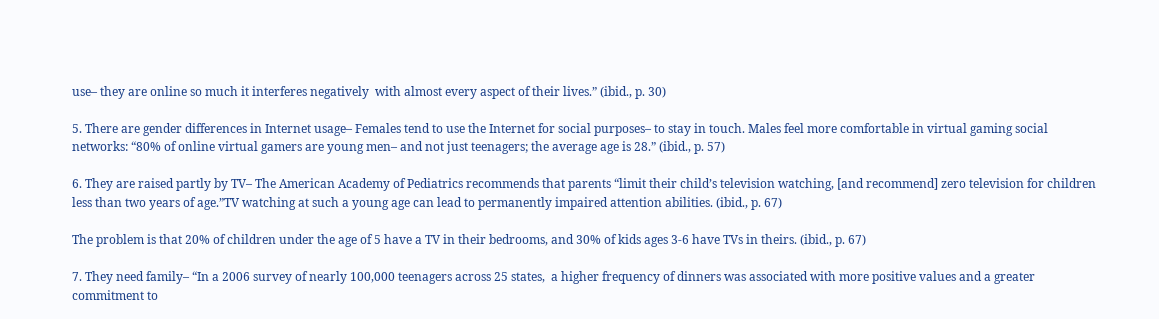use– they are online so much it interferes negatively  with almost every aspect of their lives.” (ibid., p. 30)

5. There are gender differences in Internet usage– Females tend to use the Internet for social purposes– to stay in touch. Males feel more comfortable in virtual gaming social networks: “80% of online virtual gamers are young men– and not just teenagers; the average age is 28.” (ibid., p. 57)

6. They are raised partly by TV– The American Academy of Pediatrics recommends that parents “limit their child’s television watching, [and recommend] zero television for children less than two years of age.”TV watching at such a young age can lead to permanently impaired attention abilities. (ibid., p. 67)

The problem is that 20% of children under the age of 5 have a TV in their bedrooms, and 30% of kids ages 3-6 have TVs in theirs. (ibid., p. 67)

7. They need family– “In a 2006 survey of nearly 100,000 teenagers across 25 states,  a higher frequency of dinners was associated with more positive values and a greater commitment to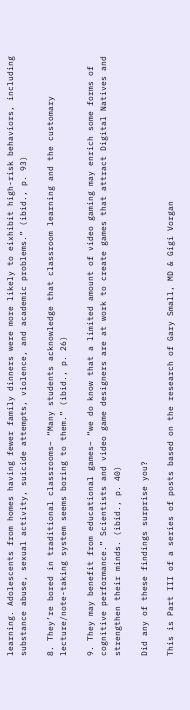learning. Adolescents from homes having fewer family dinners were more likely to eixhibit high-risk behaviors, including substance abuse, sexual activity, suicide attempts, violence, and academic problems.” (ibid., p. 93)

8. They’re bored in traditional classrooms– “Many students acknowledge that classroom learning and the customary lecture/note-taking system seems boring to them.” (ibid., p. 26)

9. They may benefit from educational games– “we do know that a limited amount of video gaming may enrich some forms of cognitive performance.” Scientists and video game designers are at work to create games that attract Digital Natives and strengthen their minds. (ibid., p. 40)

Did any of these findings surprise you?

This is Part III of a series of posts based on the research of Gary Small, MD & Gigi Vorgan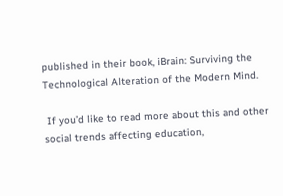published in their book, iBrain: Surviving the Technological Alteration of the Modern Mind.

 If you’d like to read more about this and other social trends affecting education,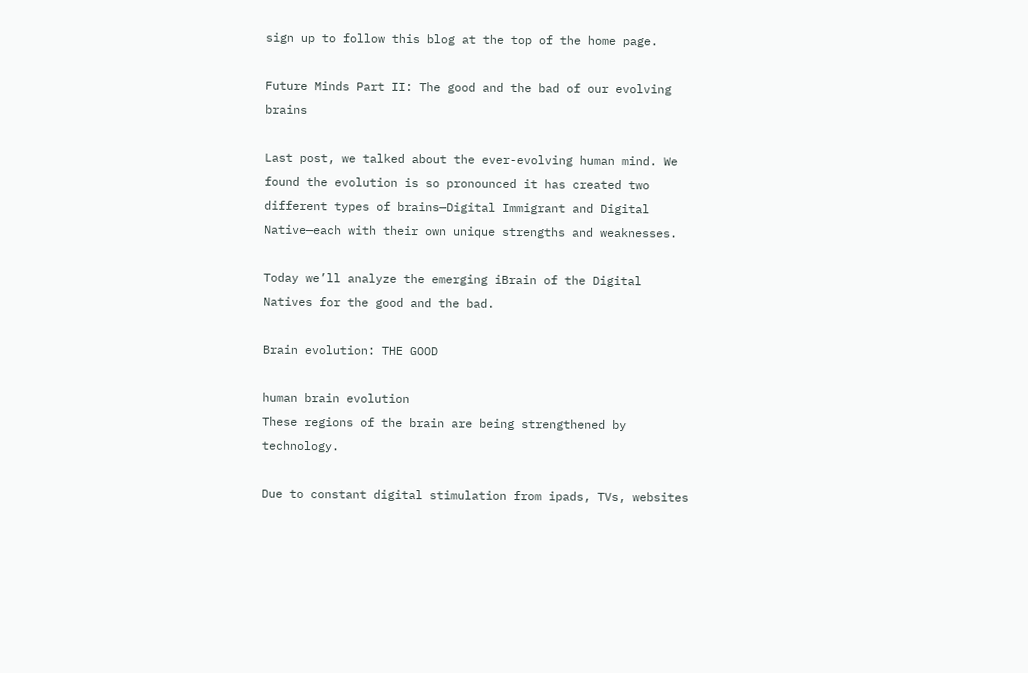sign up to follow this blog at the top of the home page.

Future Minds Part II: The good and the bad of our evolving brains

Last post, we talked about the ever-evolving human mind. We found the evolution is so pronounced it has created two different types of brains—Digital Immigrant and Digital Native—each with their own unique strengths and weaknesses.

Today we’ll analyze the emerging iBrain of the Digital Natives for the good and the bad.

Brain evolution: THE GOOD

human brain evolution
These regions of the brain are being strengthened by technology.

Due to constant digital stimulation from ipads, TVs, websites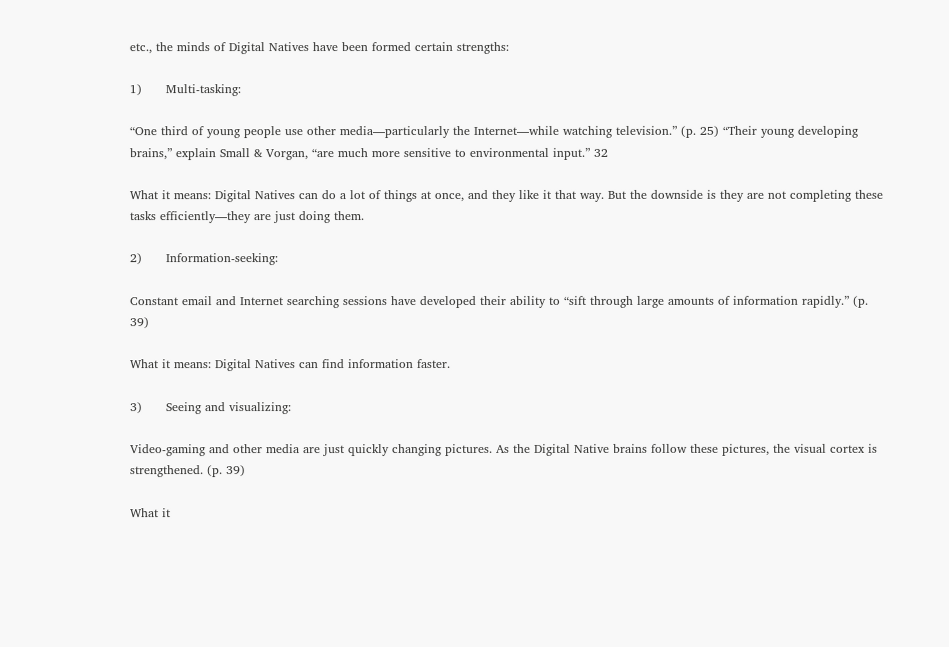etc., the minds of Digital Natives have been formed certain strengths:

1)      Multi-tasking:

“One third of young people use other media—particularly the Internet—while watching television.” (p. 25) “Their young developing brains,” explain Small & Vorgan, “are much more sensitive to environmental input.” 32

What it means: Digital Natives can do a lot of things at once, and they like it that way. But the downside is they are not completing these tasks efficiently—they are just doing them.

2)      Information-seeking:

Constant email and Internet searching sessions have developed their ability to “sift through large amounts of information rapidly.” (p. 39)

What it means: Digital Natives can find information faster.

3)      Seeing and visualizing:

Video-gaming and other media are just quickly changing pictures. As the Digital Native brains follow these pictures, the visual cortex is strengthened. (p. 39)

What it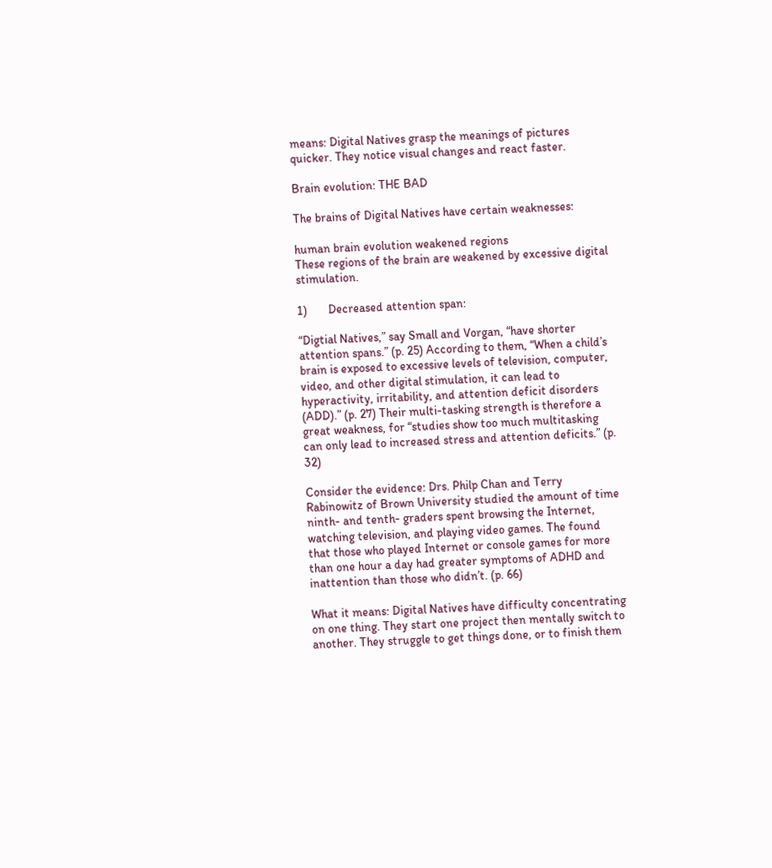means: Digital Natives grasp the meanings of pictures quicker. They notice visual changes and react faster.

Brain evolution: THE BAD

The brains of Digital Natives have certain weaknesses:

human brain evolution weakened regions
These regions of the brain are weakened by excessive digital stimulation.

1)       Decreased attention span:

“Digtial Natives,” say Small and Vorgan, “have shorter attention spans.” (p. 25) According to them, “When a child’s brain is exposed to excessive levels of television, computer, video, and other digital stimulation, it can lead to hyperactivity, irritability, and attention deficit disorders (ADD).” (p. 27) Their multi-tasking strength is therefore a great weakness, for “studies show too much multitasking can only lead to increased stress and attention deficits.” (p. 32)

Consider the evidence: Drs. Philp Chan and Terry Rabinowitz of Brown University studied the amount of time ninth- and tenth- graders spent browsing the Internet, watching television, and playing video games. The found that those who played Internet or console games for more than one hour a day had greater symptoms of ADHD and inattention than those who didn’t. (p. 66)

What it means: Digital Natives have difficulty concentrating on one thing. They start one project then mentally switch to another. They struggle to get things done, or to finish them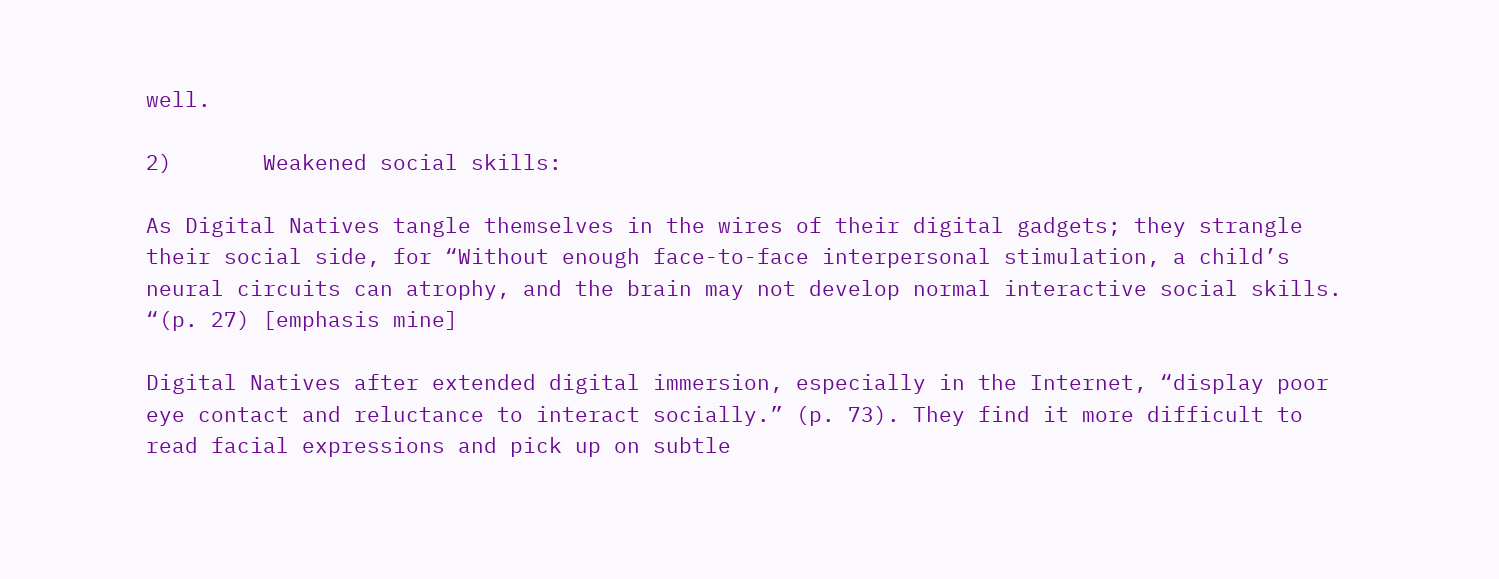well.

2)       Weakened social skills:

As Digital Natives tangle themselves in the wires of their digital gadgets; they strangle their social side, for “Without enough face-to-face interpersonal stimulation, a child’s neural circuits can atrophy, and the brain may not develop normal interactive social skills. “(p. 27) [emphasis mine]

Digital Natives after extended digital immersion, especially in the Internet, “display poor eye contact and reluctance to interact socially.” (p. 73). They find it more difficult to read facial expressions and pick up on subtle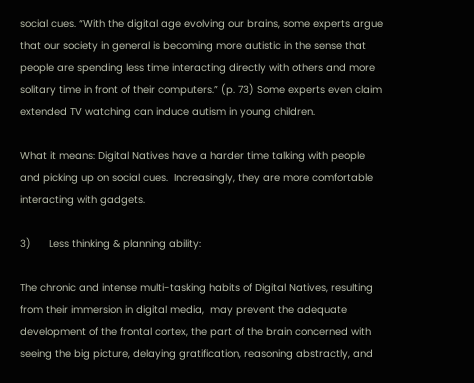social cues. “With the digital age evolving our brains, some experts argue that our society in general is becoming more autistic in the sense that people are spending less time interacting directly with others and more solitary time in front of their computers.” (p. 73) Some experts even claim extended TV watching can induce autism in young children.

What it means: Digital Natives have a harder time talking with people and picking up on social cues.  Increasingly, they are more comfortable interacting with gadgets.

3)      Less thinking & planning ability:

The chronic and intense multi-tasking habits of Digital Natives, resulting from their immersion in digital media,  may prevent the adequate development of the frontal cortex, the part of the brain concerned with seeing the big picture, delaying gratification, reasoning abstractly, and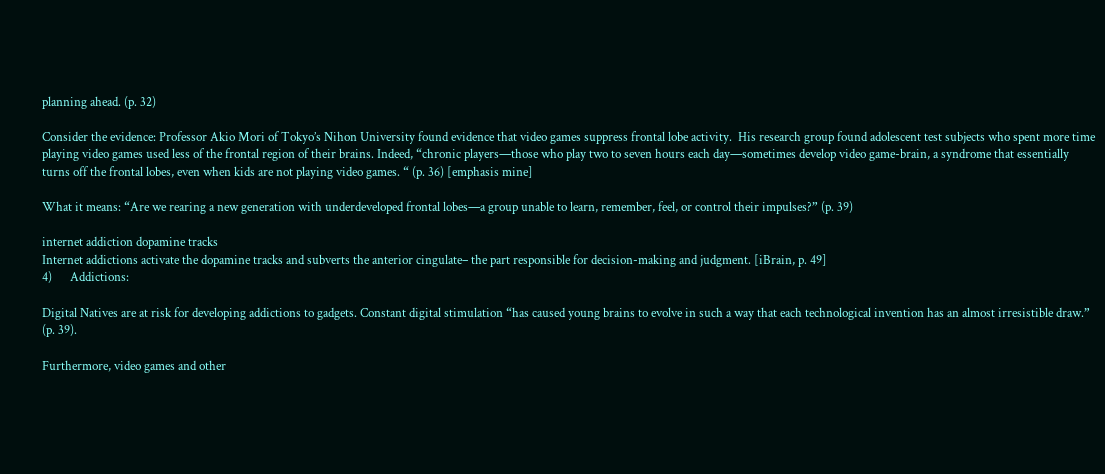planning ahead. (p. 32)

Consider the evidence: Professor Akio Mori of Tokyo’s Nihon University found evidence that video games suppress frontal lobe activity.  His research group found adolescent test subjects who spent more time playing video games used less of the frontal region of their brains. Indeed, “chronic players—those who play two to seven hours each day—sometimes develop video game-brain, a syndrome that essentially turns off the frontal lobes, even when kids are not playing video games. “ (p. 36) [emphasis mine]

What it means: “Are we rearing a new generation with underdeveloped frontal lobes—a group unable to learn, remember, feel, or control their impulses?” (p. 39)

internet addiction dopamine tracks
Internet addictions activate the dopamine tracks and subverts the anterior cingulate– the part responsible for decision-making and judgment. [iBrain, p. 49]
4)      Addictions:

Digital Natives are at risk for developing addictions to gadgets. Constant digital stimulation “has caused young brains to evolve in such a way that each technological invention has an almost irresistible draw.” (p. 39).

Furthermore, video games and other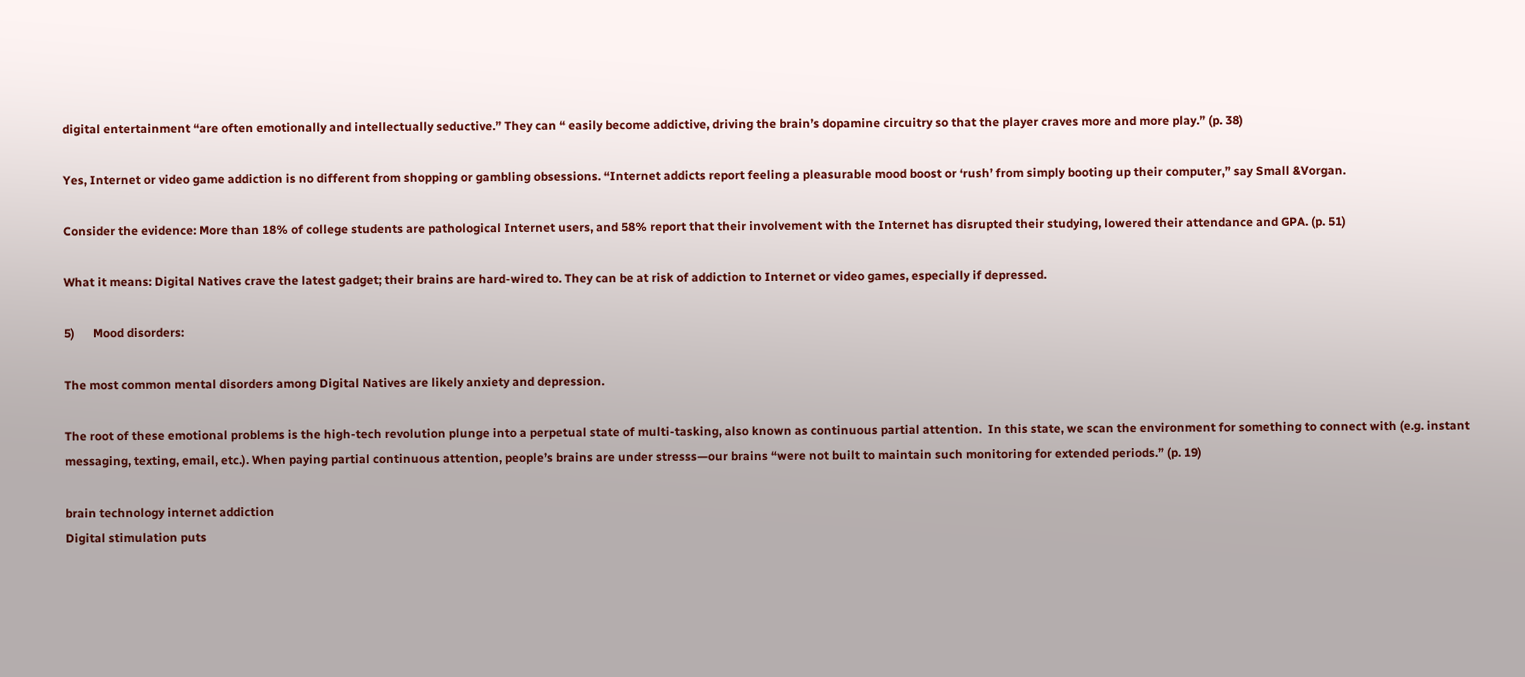digital entertainment “are often emotionally and intellectually seductive.” They can “ easily become addictive, driving the brain’s dopamine circuitry so that the player craves more and more play.” (p. 38)

Yes, Internet or video game addiction is no different from shopping or gambling obsessions. “Internet addicts report feeling a pleasurable mood boost or ‘rush’ from simply booting up their computer,” say Small &Vorgan.

Consider the evidence: More than 18% of college students are pathological Internet users, and 58% report that their involvement with the Internet has disrupted their studying, lowered their attendance and GPA. (p. 51)

What it means: Digital Natives crave the latest gadget; their brains are hard-wired to. They can be at risk of addiction to Internet or video games, especially if depressed.

5)      Mood disorders:

The most common mental disorders among Digital Natives are likely anxiety and depression.

The root of these emotional problems is the high-tech revolution plunge into a perpetual state of multi-tasking, also known as continuous partial attention.  In this state, we scan the environment for something to connect with (e.g. instant messaging, texting, email, etc.). When paying partial continuous attention, people’s brains are under stresss—our brains “were not built to maintain such monitoring for extended periods.” (p. 19)

brain technology internet addiction
Digital stimulation puts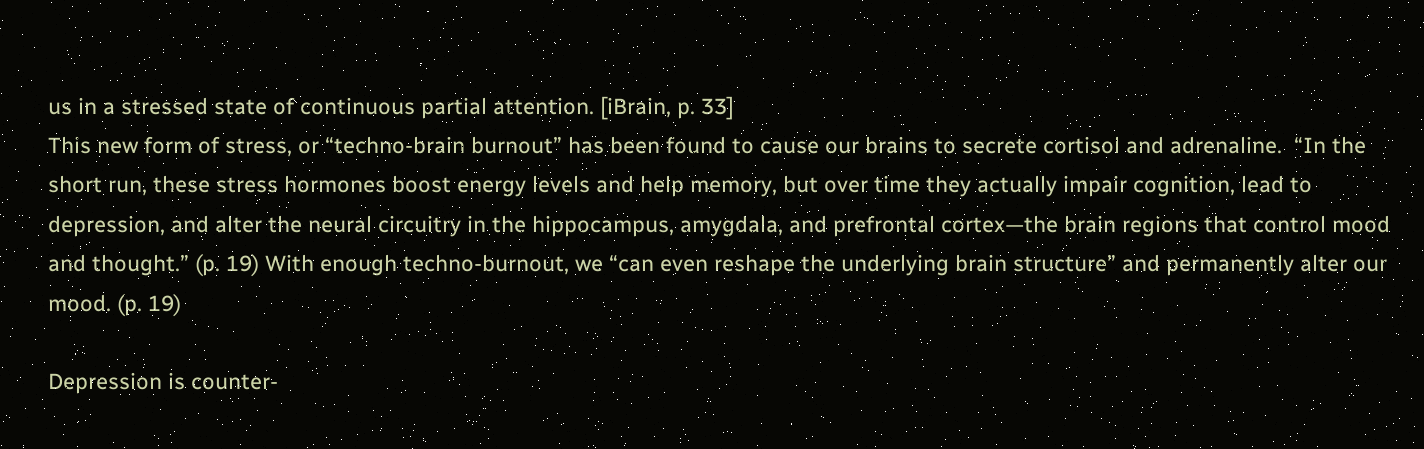us in a stressed state of continuous partial attention. [iBrain, p. 33]
This new form of stress, or “techno-brain burnout” has been found to cause our brains to secrete cortisol and adrenaline.  “In the short run, these stress hormones boost energy levels and help memory, but over time they actually impair cognition, lead to depression, and alter the neural circuitry in the hippocampus, amygdala, and prefrontal cortex—the brain regions that control mood and thought.” (p. 19) With enough techno-burnout, we “can even reshape the underlying brain structure” and permanently alter our mood. (p. 19)

Depression is counter-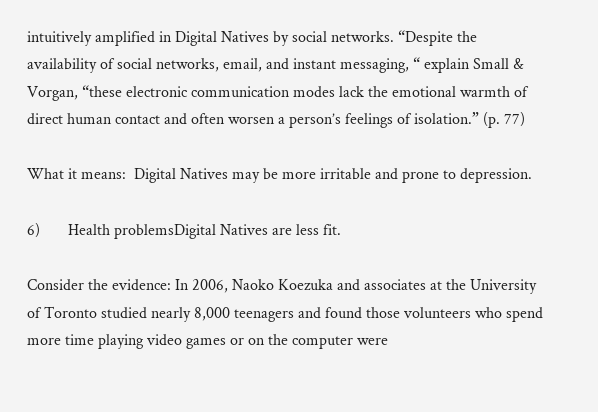intuitively amplified in Digital Natives by social networks. “Despite the availability of social networks, email, and instant messaging, “ explain Small & Vorgan, “these electronic communication modes lack the emotional warmth of direct human contact and often worsen a person’s feelings of isolation.” (p. 77)

What it means:  Digital Natives may be more irritable and prone to depression.

6)       Health problemsDigital Natives are less fit.

Consider the evidence: In 2006, Naoko Koezuka and associates at the University of Toronto studied nearly 8,000 teenagers and found those volunteers who spend more time playing video games or on the computer were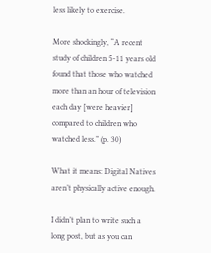less likely to exercise.

More shockingly, “A recent study of children 5-11 years old found that those who watched more than an hour of television each day [were heavier] compared to children who watched less.” (p. 30)

What it means: Digital Natives aren’t physically active enough.

I didn’t plan to write such a long post, but as you can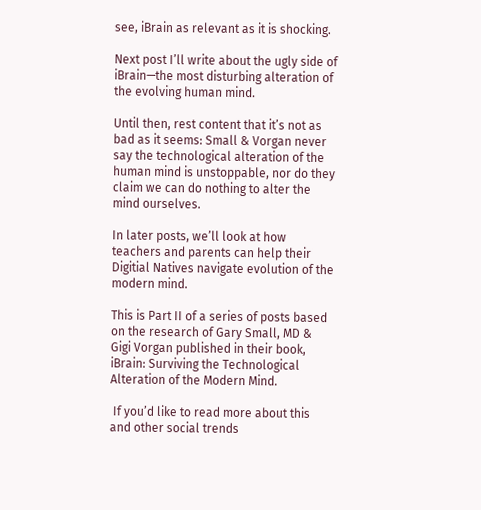see, iBrain as relevant as it is shocking.

Next post I’ll write about the ugly side of iBrain—the most disturbing alteration of the evolving human mind.

Until then, rest content that it’s not as bad as it seems: Small & Vorgan never say the technological alteration of the human mind is unstoppable, nor do they claim we can do nothing to alter the mind ourselves.

In later posts, we’ll look at how teachers and parents can help their Digitial Natives navigate evolution of the modern mind.

This is Part II of a series of posts based on the research of Gary Small, MD & Gigi Vorgan published in their book, iBrain: Surviving the Technological Alteration of the Modern Mind.

 If you’d like to read more about this and other social trends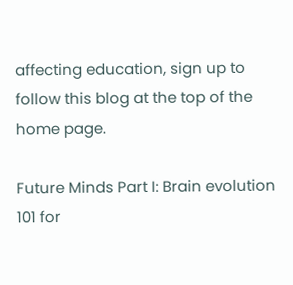affecting education, sign up to follow this blog at the top of the home page.

Future Minds Part I: Brain evolution 101 for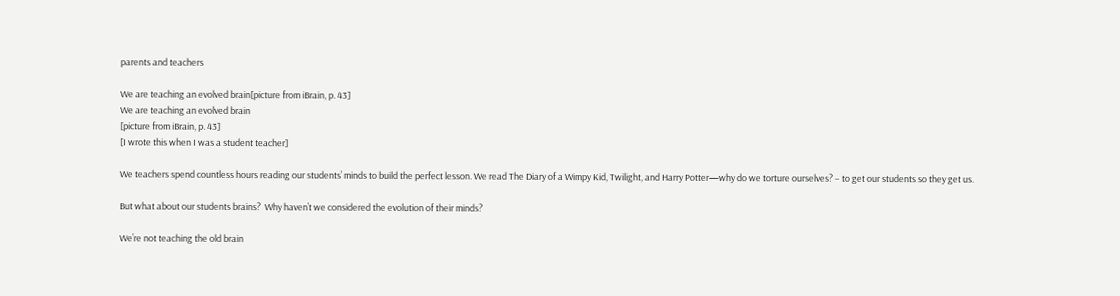parents and teachers

We are teaching an evolved brain[picture from iBrain, p. 43]
We are teaching an evolved brain
[picture from iBrain, p. 43]
[I wrote this when I was a student teacher]

We teachers spend countless hours reading our students’ minds to build the perfect lesson. We read The Diary of a Wimpy Kid, Twilight, and Harry Potter—why do we torture ourselves? – to get our students so they get us.

But what about our students brains?  Why haven’t we considered the evolution of their minds?

We’re not teaching the old brain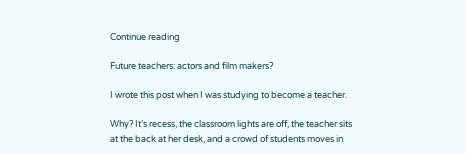Continue reading

Future teachers: actors and film makers?

I wrote this post when I was studying to become a teacher.

Why? It’s recess, the classroom lights are off, the teacher sits at the back at her desk, and a crowd of students moves in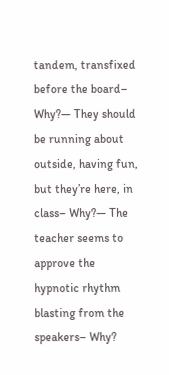tandem, transfixed before the board– Why?— They should be running about outside, having fun, but they’re here, in class– Why?— The teacher seems to approve the hypnotic rhythm blasting from the speakers– Why?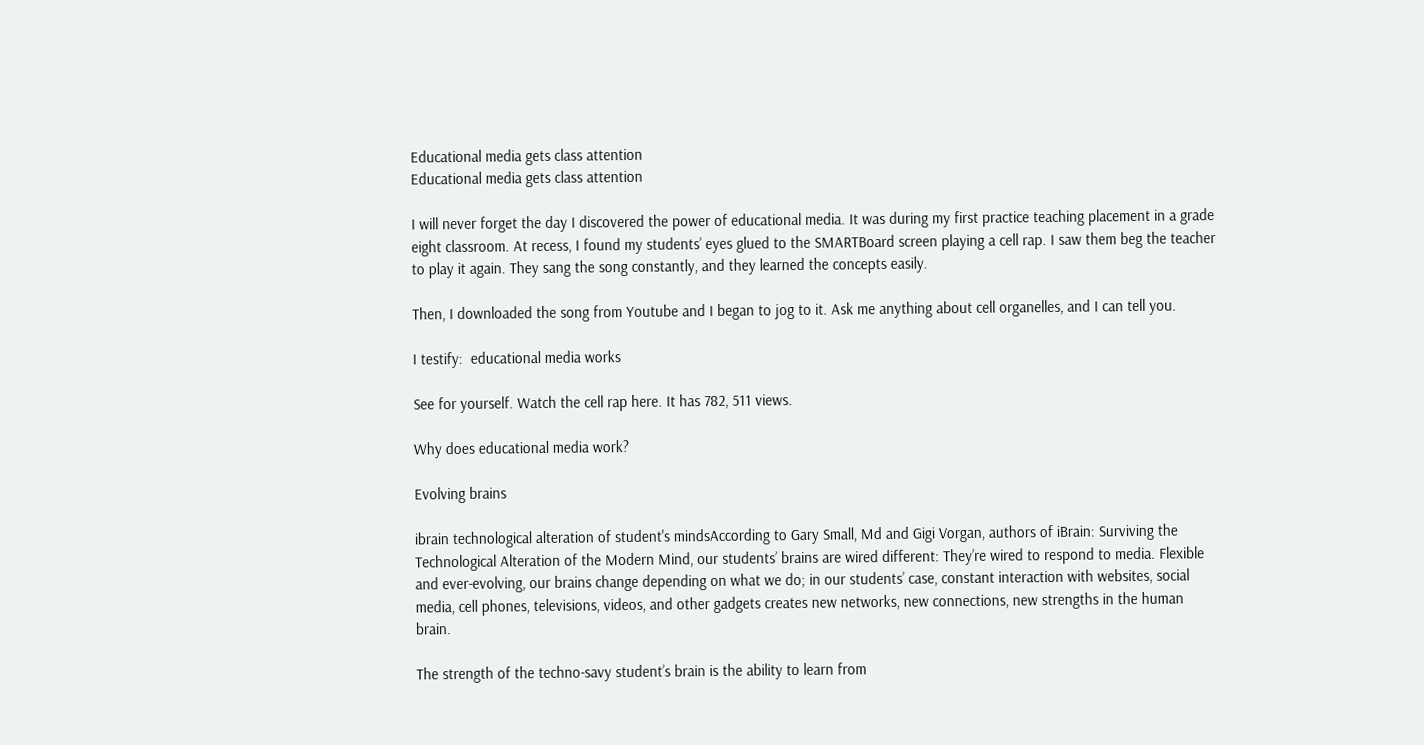Educational media gets class attention
Educational media gets class attention

I will never forget the day I discovered the power of educational media. It was during my first practice teaching placement in a grade eight classroom. At recess, I found my students’ eyes glued to the SMARTBoard screen playing a cell rap. I saw them beg the teacher to play it again. They sang the song constantly, and they learned the concepts easily.

Then, I downloaded the song from Youtube and I began to jog to it. Ask me anything about cell organelles, and I can tell you.

I testify:  educational media works

See for yourself. Watch the cell rap here. It has 782, 511 views.

Why does educational media work?

Evolving brains

ibrain technological alteration of student's mindsAccording to Gary Small, Md and Gigi Vorgan, authors of iBrain: Surviving the Technological Alteration of the Modern Mind, our students’ brains are wired different: They’re wired to respond to media. Flexible and ever-evolving, our brains change depending on what we do; in our students’ case, constant interaction with websites, social media, cell phones, televisions, videos, and other gadgets creates new networks, new connections, new strengths in the human brain.

The strength of the techno-savy student’s brain is the ability to learn from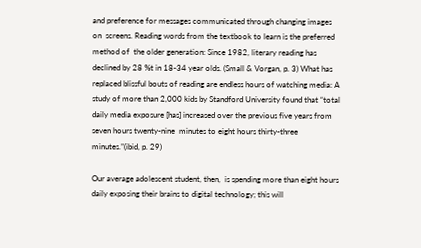and preference for messages communicated through changing images on  screens. Reading words from the textbook to learn is the preferred method of  the older generation: Since 1982, literary reading has declined by 28 %t in 18-34 year olds. (Small & Vorgan, p. 3) What has replaced blissful bouts of reading are endless hours of watching media: A study of more than 2,000 kids by Standford University found that “total daily media exposure [has] increased over the previous five years from seven hours twenty-nine  minutes to eight hours thirty-three minutes.”(ibid, p. 29)

Our average adolescent student, then,  is spending more than eight hours daily exposing their brains to digital technology; this will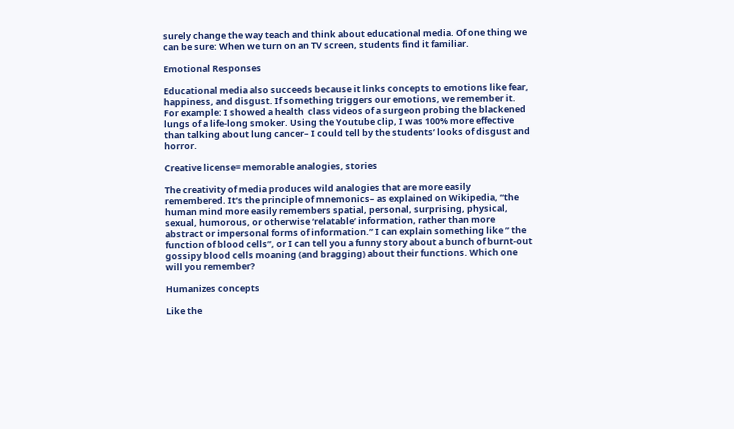surely change the way teach and think about educational media. Of one thing we can be sure: When we turn on an TV screen, students find it familiar.

Emotional Responses

Educational media also succeeds because it links concepts to emotions like fear, happiness, and disgust. If something triggers our emotions, we remember it.  For example: I showed a health  class videos of a surgeon probing the blackened lungs of a life-long smoker. Using the Youtube clip, I was 100% more effective than talking about lung cancer– I could tell by the students’ looks of disgust and horror.

Creative license= memorable analogies, stories

The creativity of media produces wild analogies that are more easily remembered. It’s the principle of mnemonics– as explained on Wikipedia, “the human mind more easily remembers spatial, personal, surprising, physical, sexual, humorous, or otherwise ‘relatable’ information, rather than more abstract or impersonal forms of information.” I can explain something like ” the function of blood cells”, or I can tell you a funny story about a bunch of burnt-out gossipy blood cells moaning (and bragging) about their functions. Which one will you remember?

Humanizes concepts

Like the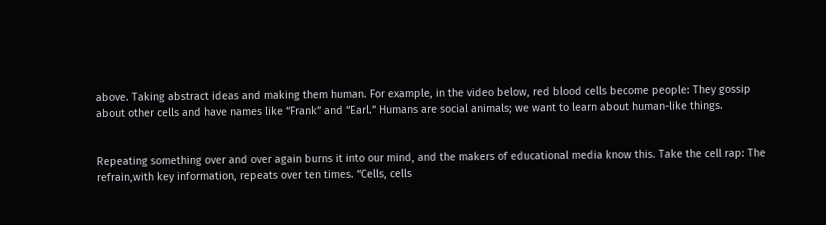above. Taking abstract ideas and making them human. For example, in the video below, red blood cells become people: They gossip about other cells and have names like “Frank” and “Earl.” Humans are social animals; we want to learn about human-like things.


Repeating something over and over again burns it into our mind, and the makers of educational media know this. Take the cell rap: The refrain,with key information, repeats over ten times. “Cells, cells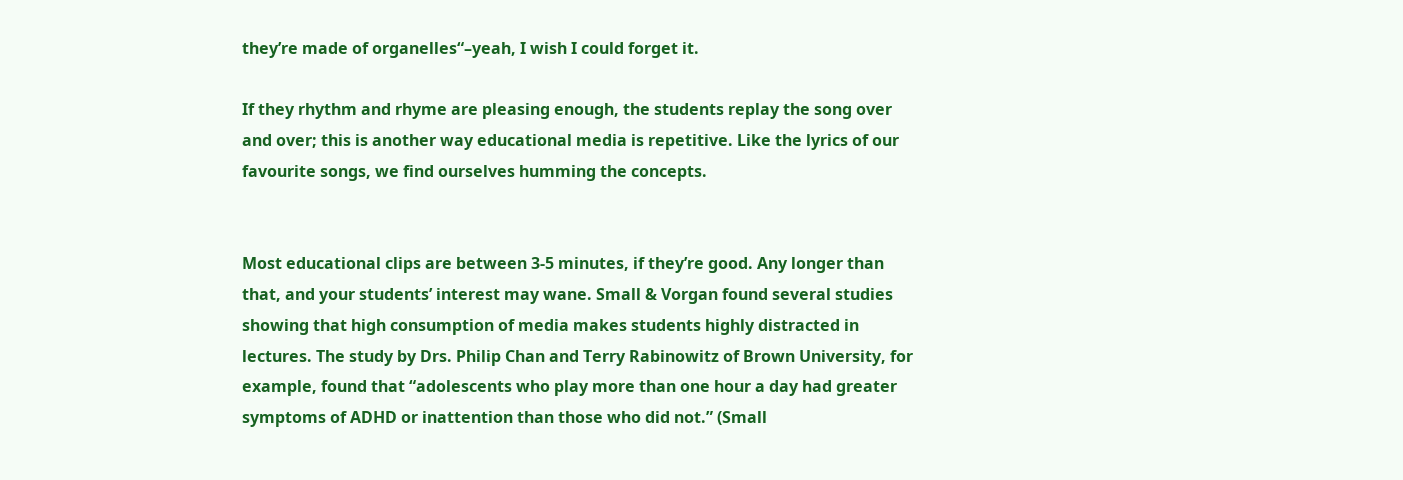they’re made of organelles“–yeah, I wish I could forget it.

If they rhythm and rhyme are pleasing enough, the students replay the song over and over; this is another way educational media is repetitive. Like the lyrics of our favourite songs, we find ourselves humming the concepts.


Most educational clips are between 3-5 minutes, if they’re good. Any longer than that, and your students’ interest may wane. Small & Vorgan found several studies showing that high consumption of media makes students highly distracted in lectures. The study by Drs. Philip Chan and Terry Rabinowitz of Brown University, for example, found that “adolescents who play more than one hour a day had greater symptoms of ADHD or inattention than those who did not.” (Small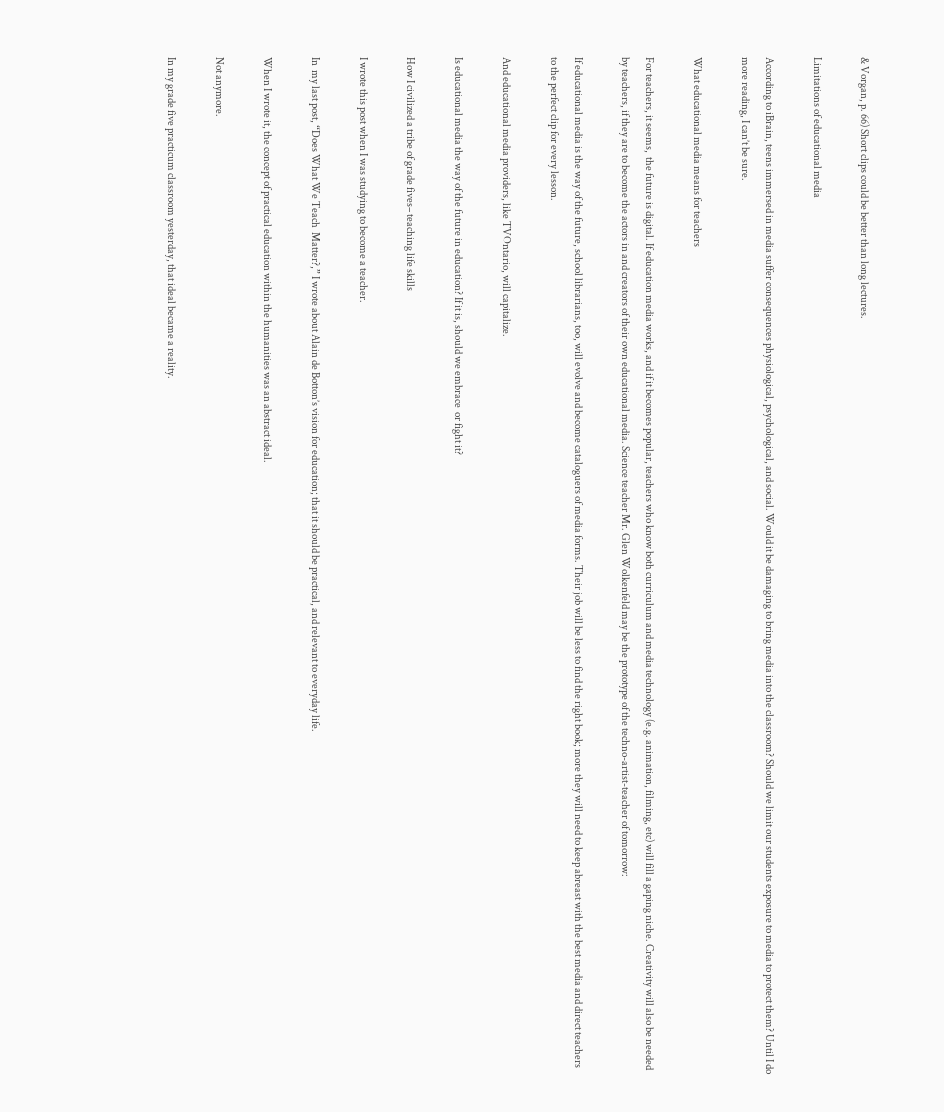& Vorgan, p. 66) Short clips could be better than long lectures.

Limitations of educational media

According to iBrain, teens immersed in media suffer consequences physiological, psychological, and social. Would it be damaging to bring media into the classroom? Should we limit our students exposure to media to protect them? Until I do more reading, I can’t be sure.

What educational media means for teachers

For teachers, it seems,  the future is digital. If education media works, and if it becomes popular, teachers who know both curriculum and media technology (e.g. animation, filming, etc) will fill a gaping niche. Creativity will also be needed by teachers, if they are to become the actors in and creators of their own educational media. Science teacher Mr. Glen Wolkenfeld may be the prototype of the techno-artist-teacher of tomorrow:

If educational media is the way of the future, school librarians, too, will evolve and become cataloguers of media forms. Their job will be less to find the right book; more they will need to keep abreast with the best media and direct teachers to the perfect clip for every lesson.

And educational media providers, like TVOntario, will capitalize.

Is educational media the way of the future in education? If it is, should we embrace  or fight it?

How I civilized a tribe of grade fives– teaching life skills

I wrote this post when I was studying to become a teacher.

In  my last post, “Does What We Teach  Matter?,” I wrote about Alain de Botton’s vision for education; that it should be practical, and relevant to everyday life.

When I wrote it, the concept of practical education within the humanities was an abstract ideal.

Not anymore.

In my grade five practicum classroom yesterday, that ideal became a reality.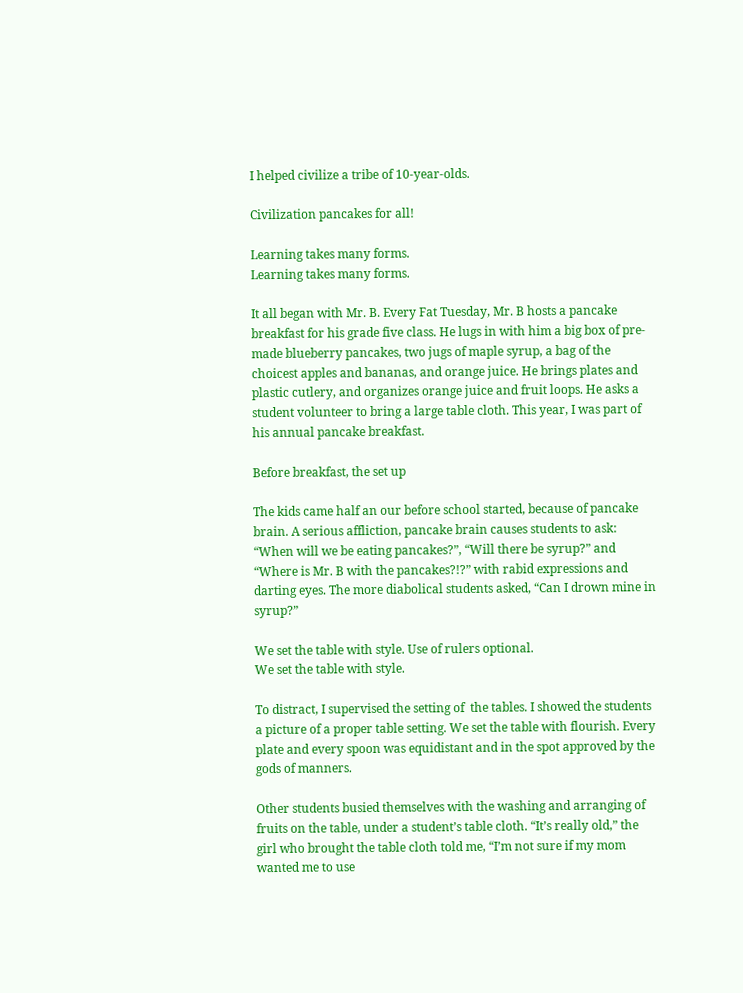I helped civilize a tribe of 10-year-olds.

Civilization pancakes for all!

Learning takes many forms.
Learning takes many forms.

It all began with Mr. B. Every Fat Tuesday, Mr. B hosts a pancake breakfast for his grade five class. He lugs in with him a big box of pre-made blueberry pancakes, two jugs of maple syrup, a bag of the choicest apples and bananas, and orange juice. He brings plates and plastic cutlery, and organizes orange juice and fruit loops. He asks a student volunteer to bring a large table cloth. This year, I was part of his annual pancake breakfast.

Before breakfast, the set up

The kids came half an our before school started, because of pancake brain. A serious affliction, pancake brain causes students to ask: “When will we be eating pancakes?”, “Will there be syrup?” and “Where is Mr. B with the pancakes?!?” with rabid expressions and darting eyes. The more diabolical students asked, “Can I drown mine in syrup?”

We set the table with style. Use of rulers optional.
We set the table with style.

To distract, I supervised the setting of  the tables. I showed the students a picture of a proper table setting. We set the table with flourish. Every plate and every spoon was equidistant and in the spot approved by the gods of manners.

Other students busied themselves with the washing and arranging of fruits on the table, under a student’s table cloth. “It’s really old,” the girl who brought the table cloth told me, “I’m not sure if my mom wanted me to use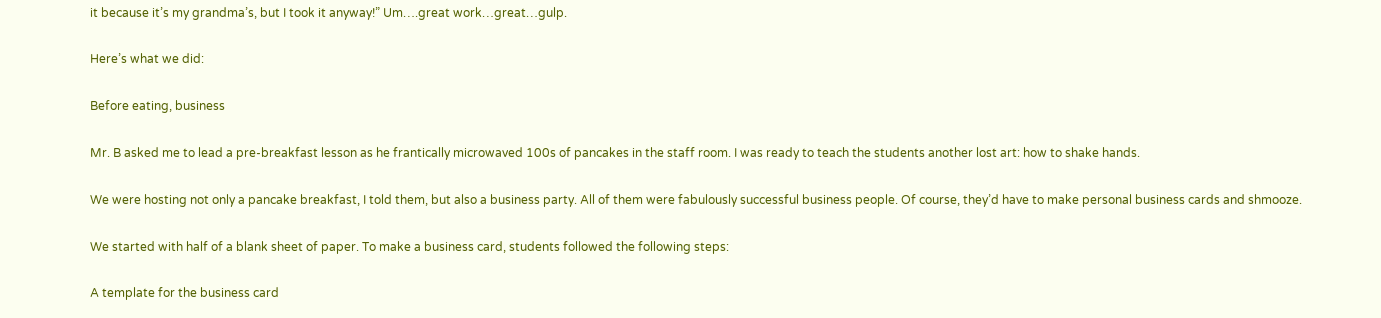it because it’s my grandma’s, but I took it anyway!” Um….great work…great…gulp.

Here’s what we did:

Before eating, business

Mr. B asked me to lead a pre-breakfast lesson as he frantically microwaved 100s of pancakes in the staff room. I was ready to teach the students another lost art: how to shake hands.

We were hosting not only a pancake breakfast, I told them, but also a business party. All of them were fabulously successful business people. Of course, they’d have to make personal business cards and shmooze.

We started with half of a blank sheet of paper. To make a business card, students followed the following steps:

A template for the business card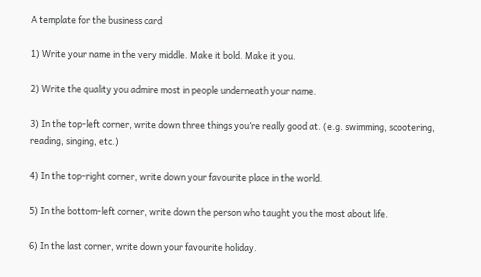A template for the business card

1) Write your name in the very middle. Make it bold. Make it you.

2) Write the quality you admire most in people underneath your name.

3) In the top-left corner, write down three things you’re really good at. (e.g. swimming, scootering, reading, singing, etc.)

4) In the top-right corner, write down your favourite place in the world.

5) In the bottom-left corner, write down the person who taught you the most about life.

6) In the last corner, write down your favourite holiday.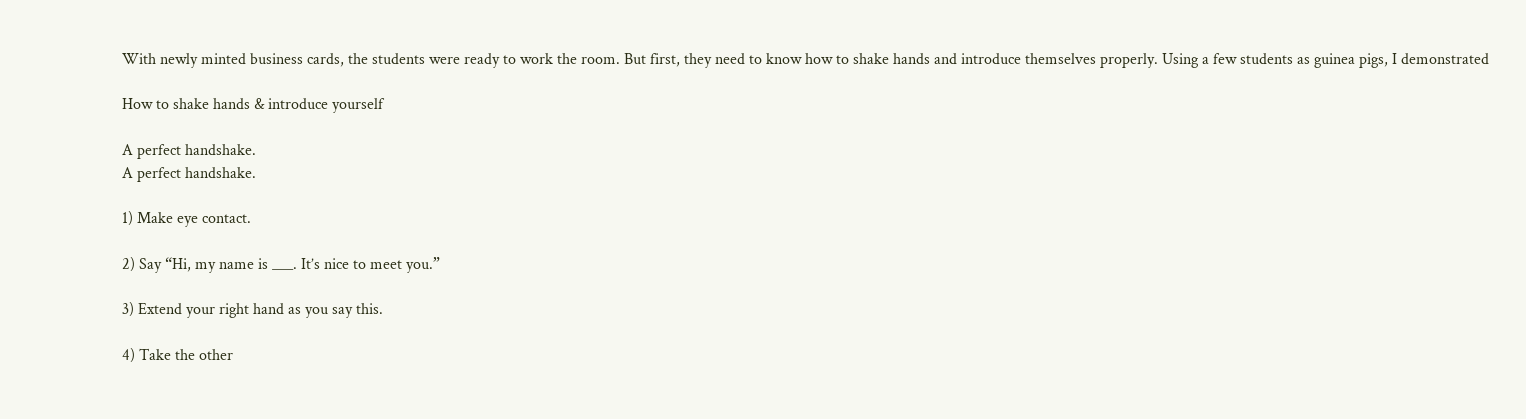With newly minted business cards, the students were ready to work the room. But first, they need to know how to shake hands and introduce themselves properly. Using a few students as guinea pigs, I demonstrated

How to shake hands & introduce yourself

A perfect handshake.
A perfect handshake.

1) Make eye contact.

2) Say “Hi, my name is ___. It’s nice to meet you.”

3) Extend your right hand as you say this.

4) Take the other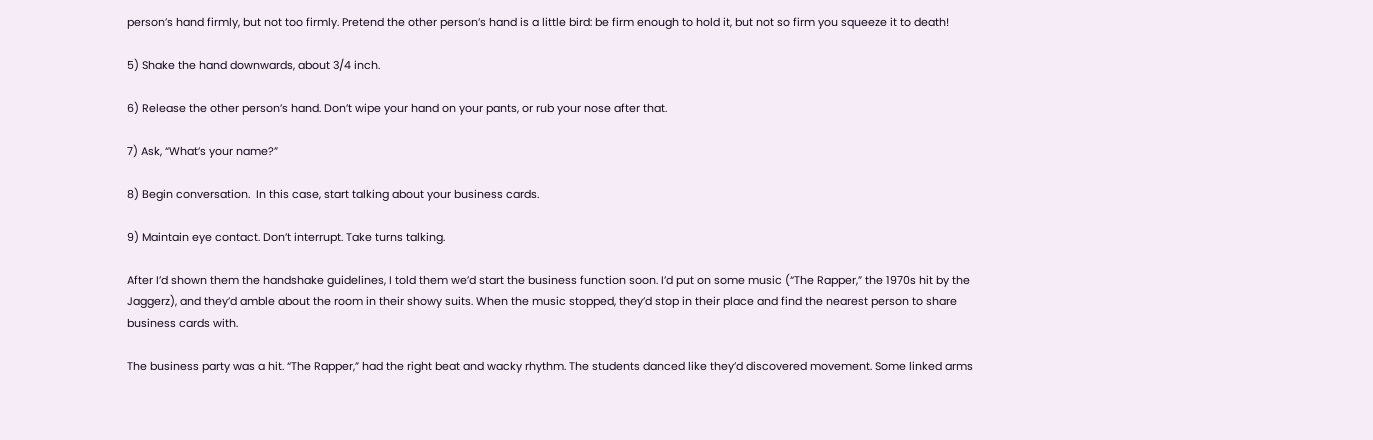person’s hand firmly, but not too firmly. Pretend the other person’s hand is a little bird: be firm enough to hold it, but not so firm you squeeze it to death!

5) Shake the hand downwards, about 3/4 inch.

6) Release the other person’s hand. Don’t wipe your hand on your pants, or rub your nose after that.

7) Ask, “What’s your name?”

8) Begin conversation.  In this case, start talking about your business cards.

9) Maintain eye contact. Don’t interrupt. Take turns talking.

After I’d shown them the handshake guidelines, I told them we’d start the business function soon. I’d put on some music (“The Rapper,” the 1970s hit by the Jaggerz), and they’d amble about the room in their showy suits. When the music stopped, they’d stop in their place and find the nearest person to share business cards with.

The business party was a hit. “The Rapper,” had the right beat and wacky rhythm. The students danced like they’d discovered movement. Some linked arms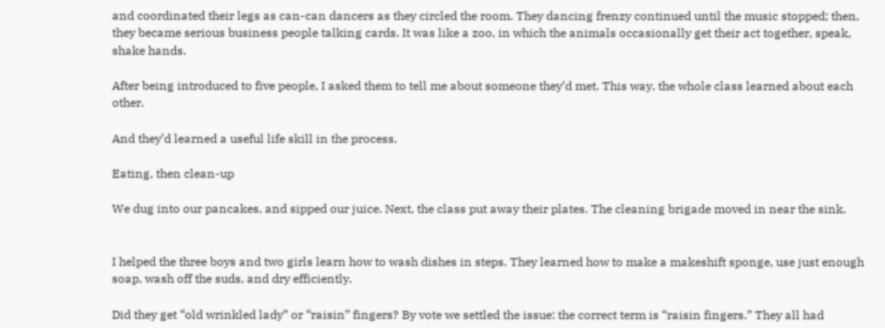and coordinated their legs as can-can dancers as they circled the room. They dancing frenzy continued until the music stopped; then, they became serious business people talking cards. It was like a zoo, in which the animals occasionally get their act together, speak, shake hands.

After being introduced to five people, I asked them to tell me about someone they’d met. This way, the whole class learned about each other.

And they’d learned a useful life skill in the process.

Eating, then clean-up

We dug into our pancakes, and sipped our juice. Next, the class put away their plates. The cleaning brigade moved in near the sink.


I helped the three boys and two girls learn how to wash dishes in steps. They learned how to make a makeshift sponge, use just enough soap, wash off the suds, and dry efficiently.

Did they get “old wrinkled lady” or “raisin” fingers? By vote we settled the issue: the correct term is “raisin fingers.” They all had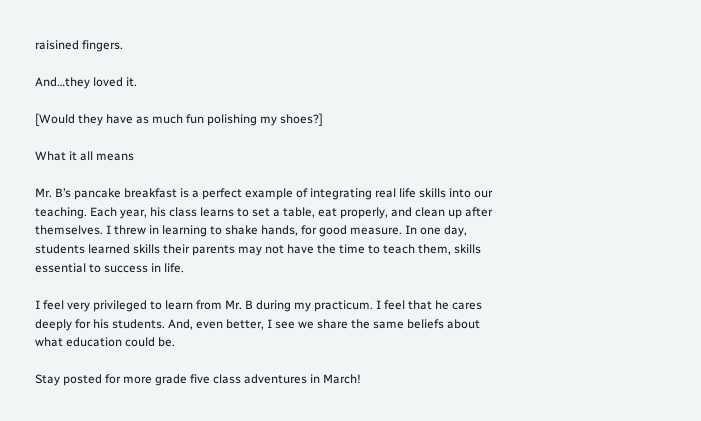raisined fingers.

And…they loved it.

[Would they have as much fun polishing my shoes?]

What it all means

Mr. B’s pancake breakfast is a perfect example of integrating real life skills into our teaching. Each year, his class learns to set a table, eat properly, and clean up after themselves. I threw in learning to shake hands, for good measure. In one day, students learned skills their parents may not have the time to teach them, skills essential to success in life.

I feel very privileged to learn from Mr. B during my practicum. I feel that he cares deeply for his students. And, even better, I see we share the same beliefs about what education could be.

Stay posted for more grade five class adventures in March!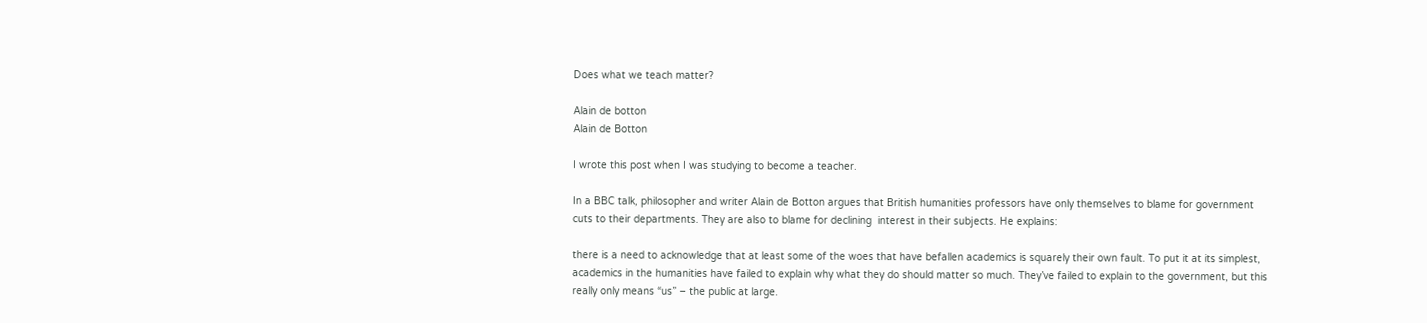Does what we teach matter?

Alain de botton
Alain de Botton

I wrote this post when I was studying to become a teacher.

In a BBC talk, philosopher and writer Alain de Botton argues that British humanities professors have only themselves to blame for government cuts to their departments. They are also to blame for declining  interest in their subjects. He explains:

there is a need to acknowledge that at least some of the woes that have befallen academics is squarely their own fault. To put it at its simplest, academics in the humanities have failed to explain why what they do should matter so much. They’ve failed to explain to the government, but this really only means “us” – the public at large.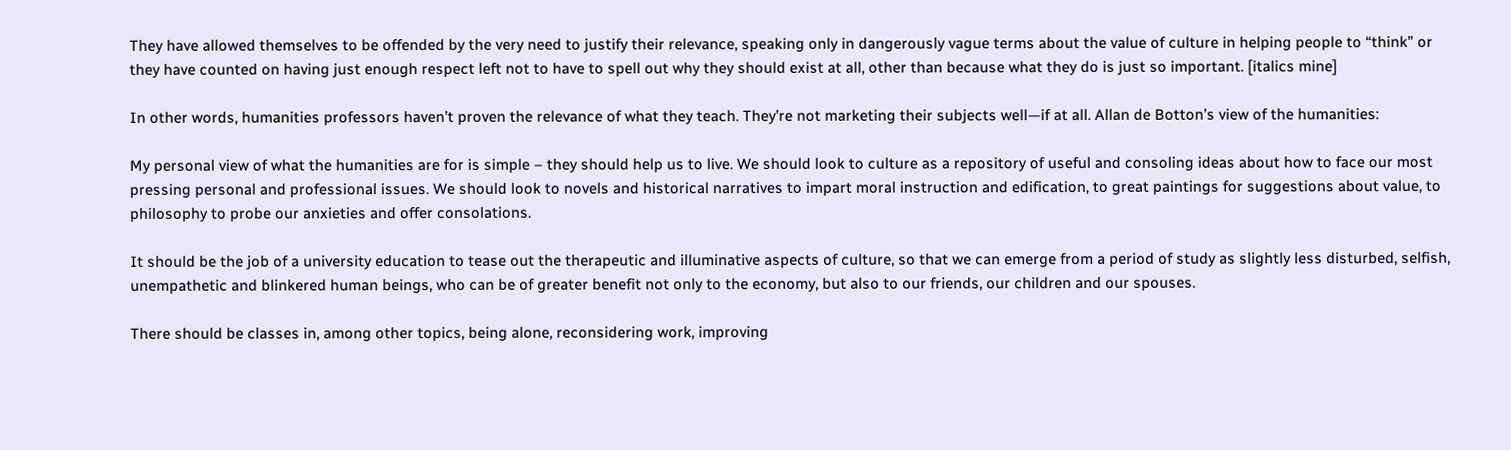They have allowed themselves to be offended by the very need to justify their relevance, speaking only in dangerously vague terms about the value of culture in helping people to “think” or they have counted on having just enough respect left not to have to spell out why they should exist at all, other than because what they do is just so important. [italics mine]

In other words, humanities professors haven’t proven the relevance of what they teach. They’re not marketing their subjects well—if at all. Allan de Botton’s view of the humanities:

My personal view of what the humanities are for is simple – they should help us to live. We should look to culture as a repository of useful and consoling ideas about how to face our most pressing personal and professional issues. We should look to novels and historical narratives to impart moral instruction and edification, to great paintings for suggestions about value, to philosophy to probe our anxieties and offer consolations.

It should be the job of a university education to tease out the therapeutic and illuminative aspects of culture, so that we can emerge from a period of study as slightly less disturbed, selfish, unempathetic and blinkered human beings, who can be of greater benefit not only to the economy, but also to our friends, our children and our spouses.

There should be classes in, among other topics, being alone, reconsidering work, improving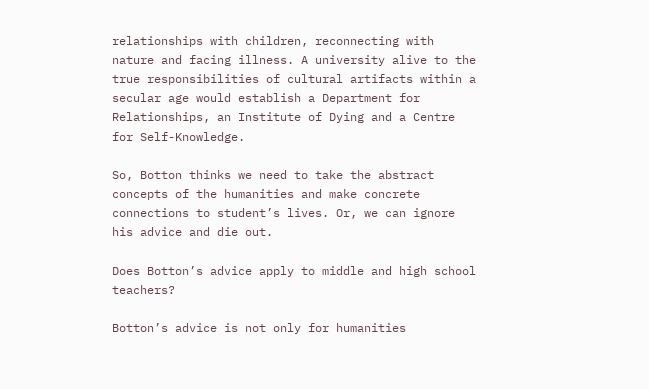relationships with children, reconnecting with nature and facing illness. A university alive to the true responsibilities of cultural artifacts within a secular age would establish a Department for Relationships, an Institute of Dying and a Centre for Self-Knowledge.

So, Botton thinks we need to take the abstract concepts of the humanities and make concrete connections to student’s lives. Or, we can ignore his advice and die out.

Does Botton’s advice apply to middle and high school teachers?

Botton’s advice is not only for humanities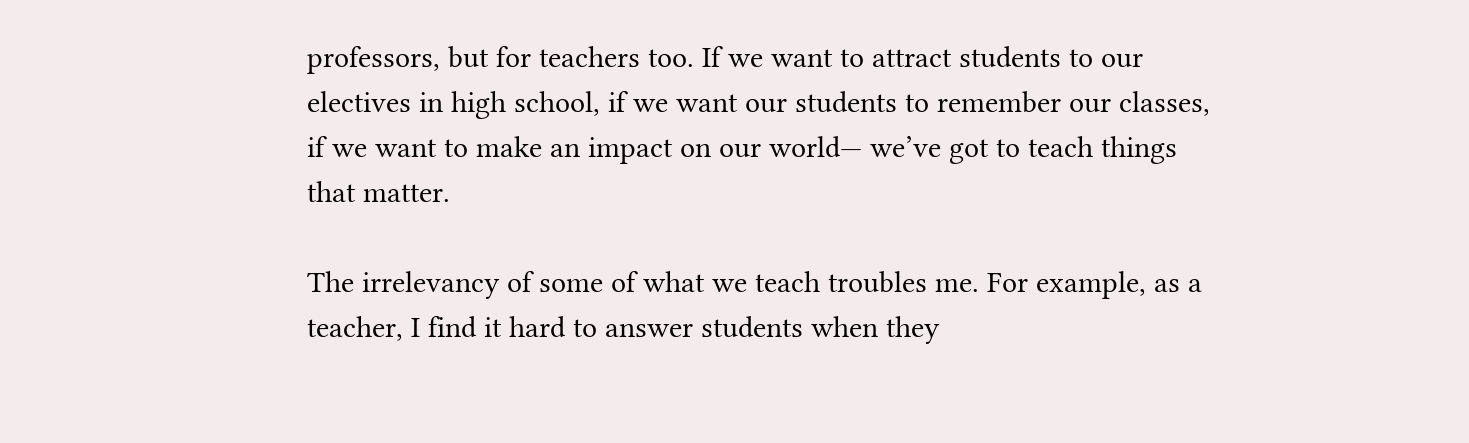professors, but for teachers too. If we want to attract students to our electives in high school, if we want our students to remember our classes, if we want to make an impact on our world— we’ve got to teach things that matter.

The irrelevancy of some of what we teach troubles me. For example, as a teacher, I find it hard to answer students when they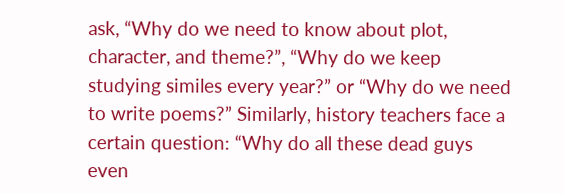ask, “Why do we need to know about plot, character, and theme?”, “Why do we keep studying similes every year?” or “Why do we need to write poems?” Similarly, history teachers face a certain question: “Why do all these dead guys even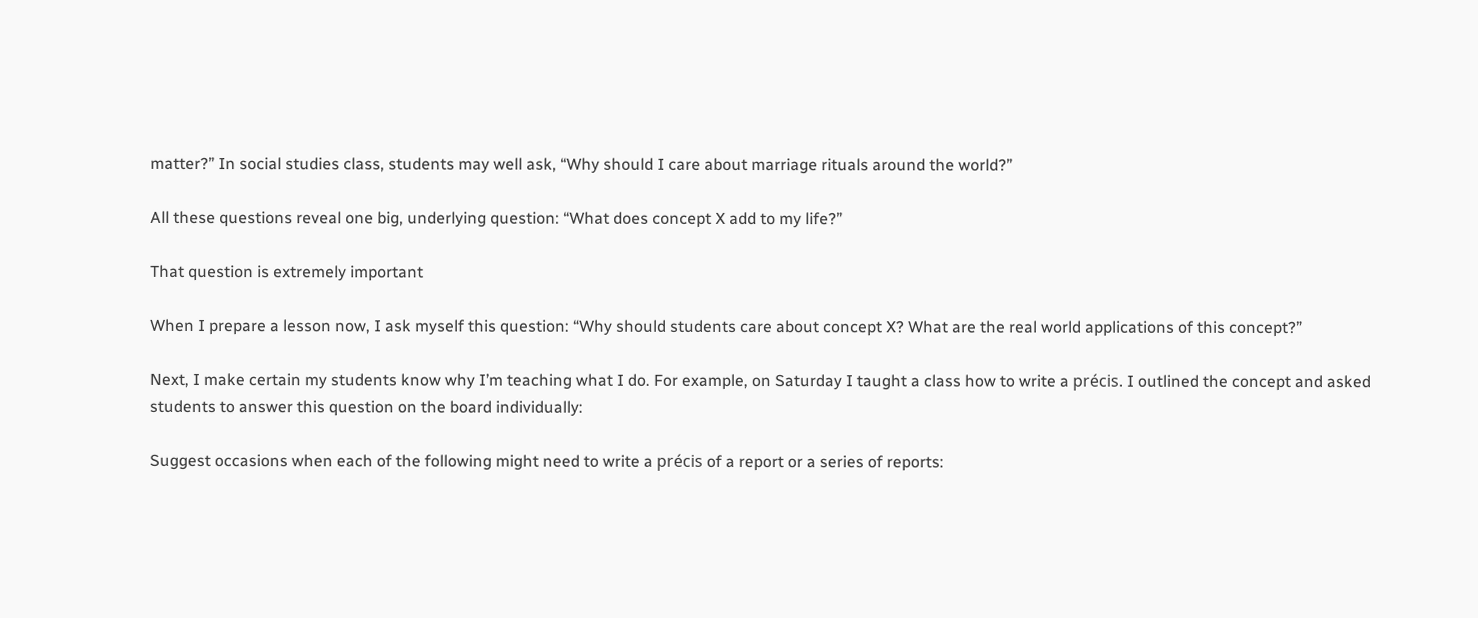matter?” In social studies class, students may well ask, “Why should I care about marriage rituals around the world?”

All these questions reveal one big, underlying question: “What does concept X add to my life?”

That question is extremely important

When I prepare a lesson now, I ask myself this question: “Why should students care about concept X? What are the real world applications of this concept?”

Next, I make certain my students know why I’m teaching what I do. For example, on Saturday I taught a class how to write a précis. I outlined the concept and asked students to answer this question on the board individually:

Suggest occasions when each of the following might need to write a précis of a report or a series of reports: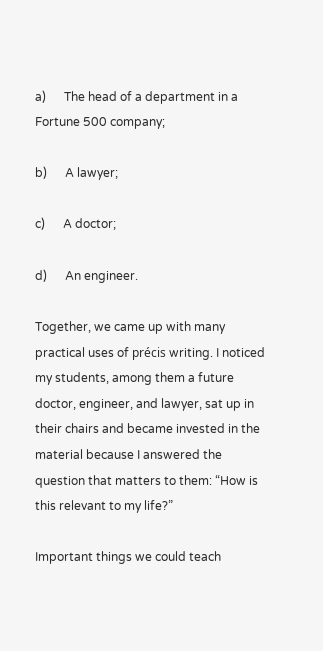a)      The head of a department in a Fortune 500 company;

b)      A lawyer;

c)      A doctor;

d)      An engineer.

Together, we came up with many practical uses of précis writing. I noticed my students, among them a future doctor, engineer, and lawyer, sat up in their chairs and became invested in the material because I answered the question that matters to them: “How is this relevant to my life?”

Important things we could teach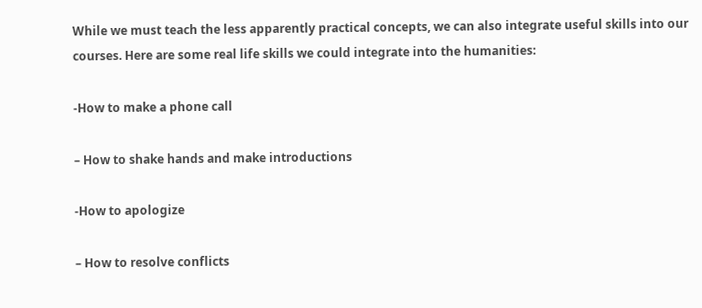While we must teach the less apparently practical concepts, we can also integrate useful skills into our courses. Here are some real life skills we could integrate into the humanities:

-How to make a phone call

– How to shake hands and make introductions

-How to apologize

– How to resolve conflicts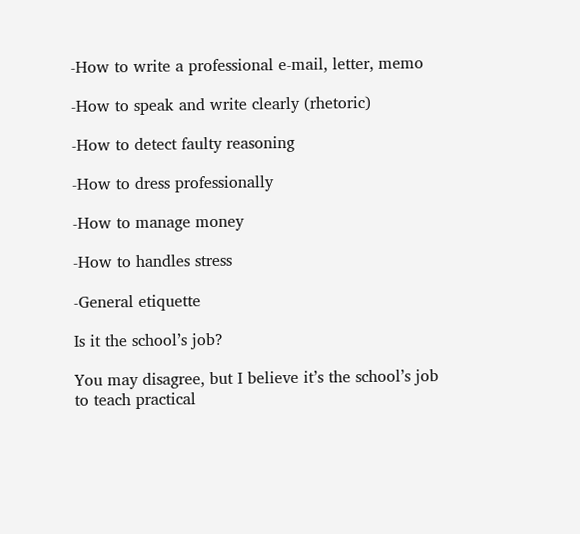-How to write a professional e-mail, letter, memo

-How to speak and write clearly (rhetoric)

-How to detect faulty reasoning

-How to dress professionally

-How to manage money

-How to handles stress

-General etiquette

Is it the school’s job?

You may disagree, but I believe it’s the school’s job to teach practical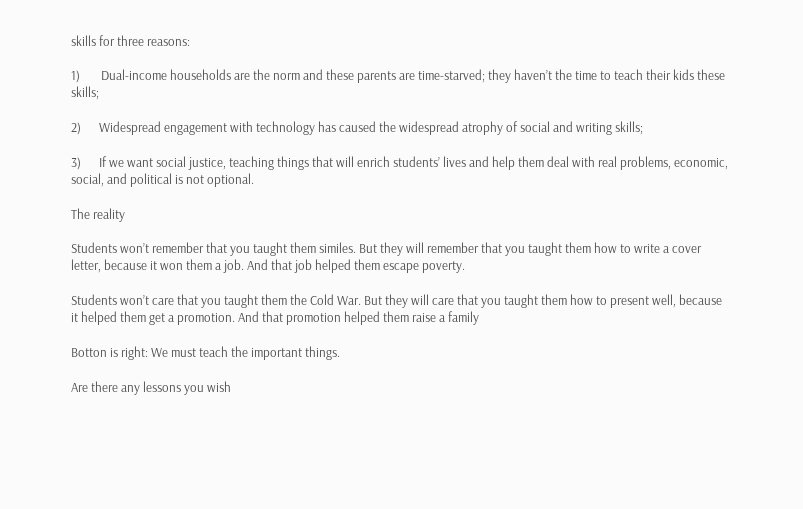skills for three reasons:

1)       Dual-income households are the norm and these parents are time-starved; they haven’t the time to teach their kids these skills;

2)      Widespread engagement with technology has caused the widespread atrophy of social and writing skills;

3)      If we want social justice, teaching things that will enrich students’ lives and help them deal with real problems, economic, social, and political is not optional.

The reality

Students won’t remember that you taught them similes. But they will remember that you taught them how to write a cover letter, because it won them a job. And that job helped them escape poverty.

Students won’t care that you taught them the Cold War. But they will care that you taught them how to present well, because it helped them get a promotion. And that promotion helped them raise a family

Botton is right: We must teach the important things.

Are there any lessons you wish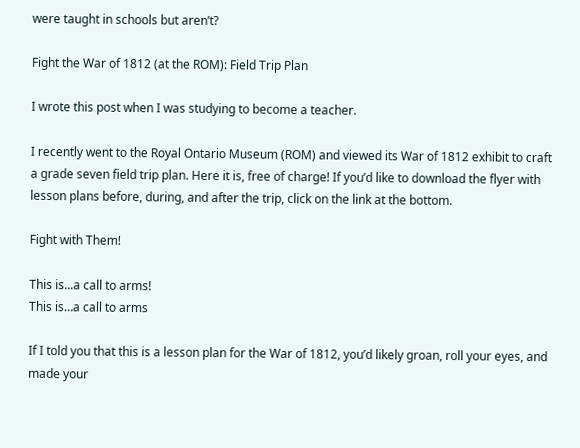were taught in schools but aren’t?

Fight the War of 1812 (at the ROM): Field Trip Plan

I wrote this post when I was studying to become a teacher.

I recently went to the Royal Ontario Museum (ROM) and viewed its War of 1812 exhibit to craft a grade seven field trip plan. Here it is, free of charge! If you’d like to download the flyer with lesson plans before, during, and after the trip, click on the link at the bottom.

Fight with Them!

This is...a call to arms!
This is…a call to arms

If I told you that this is a lesson plan for the War of 1812, you’d likely groan, roll your eyes, and made your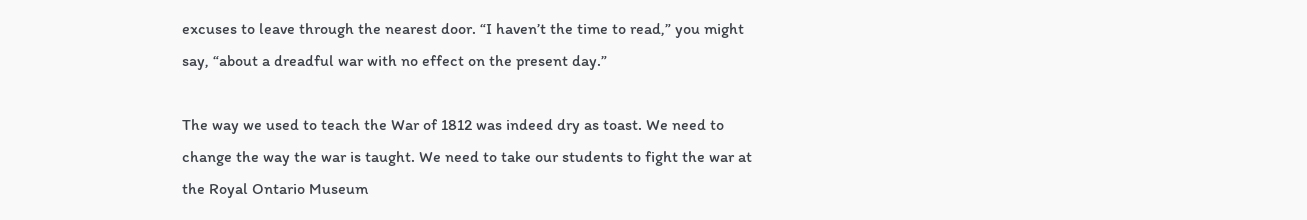excuses to leave through the nearest door. “I haven’t the time to read,” you might say, “about a dreadful war with no effect on the present day.”

The way we used to teach the War of 1812 was indeed dry as toast. We need to change the way the war is taught. We need to take our students to fight the war at the Royal Ontario Museum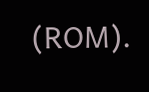(ROM).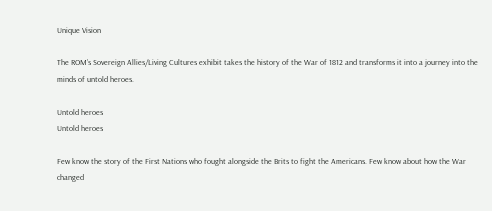Unique Vision

The ROM’s Sovereign Allies/Living Cultures exhibit takes the history of the War of 1812 and transforms it into a journey into the minds of untold heroes.

Untold heroes
Untold heroes

Few know the story of the First Nations who fought alongside the Brits to fight the Americans. Few know about how the War changed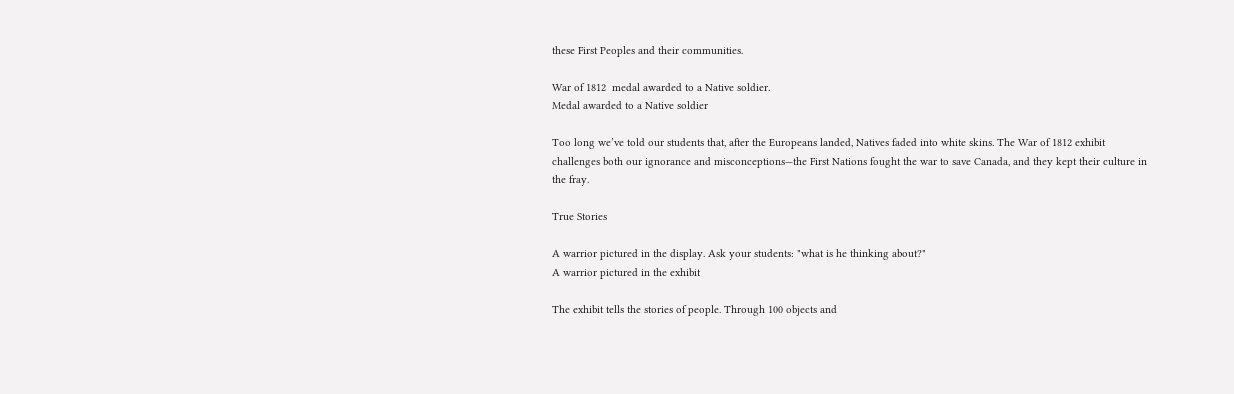these First Peoples and their communities.

War of 1812  medal awarded to a Native soldier.
Medal awarded to a Native soldier

Too long we’ve told our students that, after the Europeans landed, Natives faded into white skins. The War of 1812 exhibit challenges both our ignorance and misconceptions—the First Nations fought the war to save Canada, and they kept their culture in the fray.

True Stories

A warrior pictured in the display. Ask your students: "what is he thinking about?"
A warrior pictured in the exhibit

The exhibit tells the stories of people. Through 100 objects and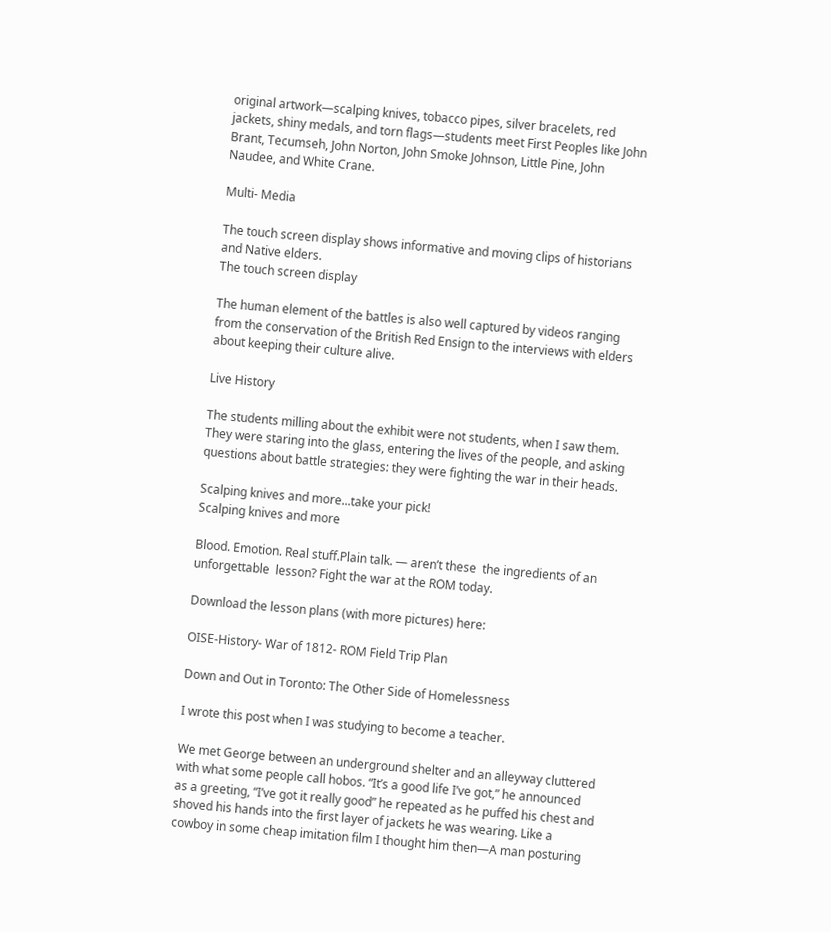original artwork—scalping knives, tobacco pipes, silver bracelets, red jackets, shiny medals, and torn flags—students meet First Peoples like John Brant, Tecumseh, John Norton, John Smoke Johnson, Little Pine, John Naudee, and White Crane.

Multi- Media

The touch screen display shows informative and moving clips of historians and Native elders.
The touch screen display

The human element of the battles is also well captured by videos ranging from the conservation of the British Red Ensign to the interviews with elders about keeping their culture alive.

Live History

The students milling about the exhibit were not students, when I saw them. They were staring into the glass, entering the lives of the people, and asking questions about battle strategies: they were fighting the war in their heads.

Scalping knives and more...take your pick!
Scalping knives and more

Blood. Emotion. Real stuff.Plain talk. — aren’t these  the ingredients of an unforgettable  lesson? Fight the war at the ROM today.

Download the lesson plans (with more pictures) here:

OISE-History- War of 1812- ROM Field Trip Plan

Down and Out in Toronto: The Other Side of Homelessness

I wrote this post when I was studying to become a teacher.

We met George between an underground shelter and an alleyway cluttered with what some people call hobos. “It’s a good life I’ve got,” he announced as a greeting, “I’ve got it really good” he repeated as he puffed his chest and shoved his hands into the first layer of jackets he was wearing. Like a cowboy in some cheap imitation film I thought him then—A man posturing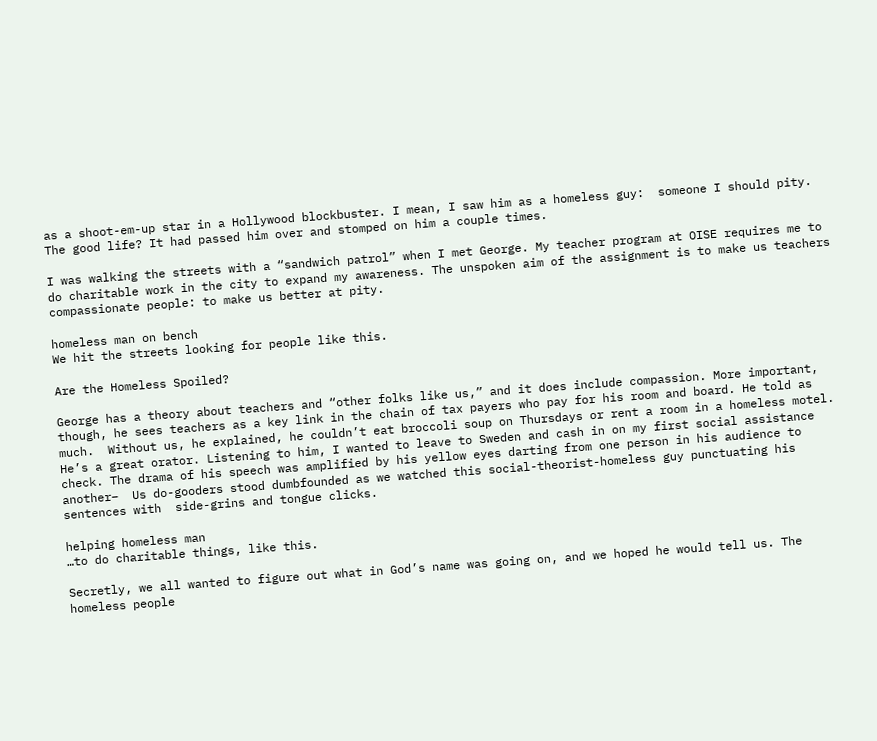as a shoot-em-up star in a Hollywood blockbuster. I mean, I saw him as a homeless guy:  someone I should pity. The good life? It had passed him over and stomped on him a couple times.

I was walking the streets with a “sandwich patrol” when I met George. My teacher program at OISE requires me to do charitable work in the city to expand my awareness. The unspoken aim of the assignment is to make us teachers compassionate people: to make us better at pity.

homeless man on bench
We hit the streets looking for people like this.

Are the Homeless Spoiled?

George has a theory about teachers and “other folks like us,” and it does include compassion. More important, though, he sees teachers as a key link in the chain of tax payers who pay for his room and board. He told as much.  Without us, he explained, he couldn’t eat broccoli soup on Thursdays or rent a room in a homeless motel. He’s a great orator. Listening to him, I wanted to leave to Sweden and cash in on my first social assistance check. The drama of his speech was amplified by his yellow eyes darting from one person in his audience to another–  Us do-gooders stood dumbfounded as we watched this social-theorist-homeless guy punctuating his sentences with  side-grins and tongue clicks.

helping homeless man
…to do charitable things, like this.

Secretly, we all wanted to figure out what in God’s name was going on, and we hoped he would tell us. The homeless people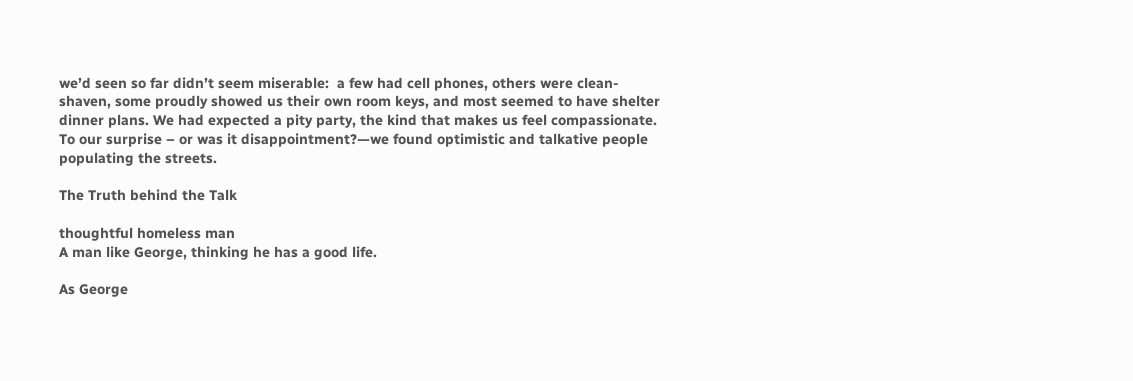we’d seen so far didn’t seem miserable:  a few had cell phones, others were clean-shaven, some proudly showed us their own room keys, and most seemed to have shelter dinner plans. We had expected a pity party, the kind that makes us feel compassionate. To our surprise – or was it disappointment?—we found optimistic and talkative people populating the streets.

The Truth behind the Talk

thoughtful homeless man
A man like George, thinking he has a good life.

As George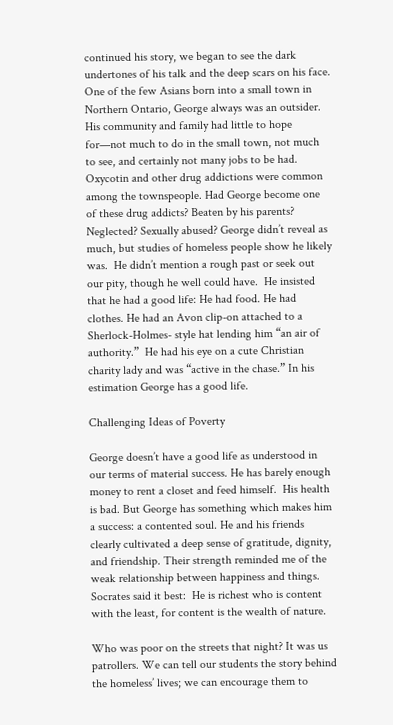continued his story, we began to see the dark undertones of his talk and the deep scars on his face. One of the few Asians born into a small town in Northern Ontario, George always was an outsider. His community and family had little to hope for—not much to do in the small town, not much to see, and certainly not many jobs to be had. Oxycotin and other drug addictions were common among the townspeople. Had George become one of these drug addicts? Beaten by his parents? Neglected? Sexually abused? George didn’t reveal as much, but studies of homeless people show he likely was.  He didn’t mention a rough past or seek out our pity, though he well could have.  He insisted that he had a good life: He had food. He had clothes. He had an Avon clip-on attached to a Sherlock-Holmes- style hat lending him “an air of authority.”  He had his eye on a cute Christian charity lady and was “active in the chase.” In his estimation George has a good life.

Challenging Ideas of Poverty

George doesn’t have a good life as understood in our terms of material success. He has barely enough money to rent a closet and feed himself.  His health is bad. But George has something which makes him a success: a contented soul. He and his friends clearly cultivated a deep sense of gratitude, dignity, and friendship. Their strength reminded me of the weak relationship between happiness and things. Socrates said it best:  He is richest who is content with the least, for content is the wealth of nature.

Who was poor on the streets that night? It was us patrollers. We can tell our students the story behind the homeless’ lives; we can encourage them to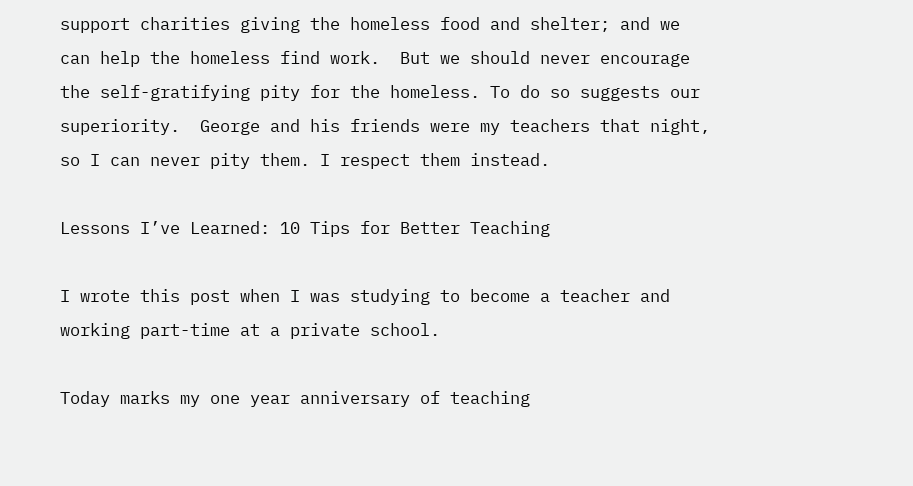support charities giving the homeless food and shelter; and we can help the homeless find work.  But we should never encourage the self-gratifying pity for the homeless. To do so suggests our superiority.  George and his friends were my teachers that night, so I can never pity them. I respect them instead.

Lessons I’ve Learned: 10 Tips for Better Teaching

I wrote this post when I was studying to become a teacher and working part-time at a private school.

Today marks my one year anniversary of teaching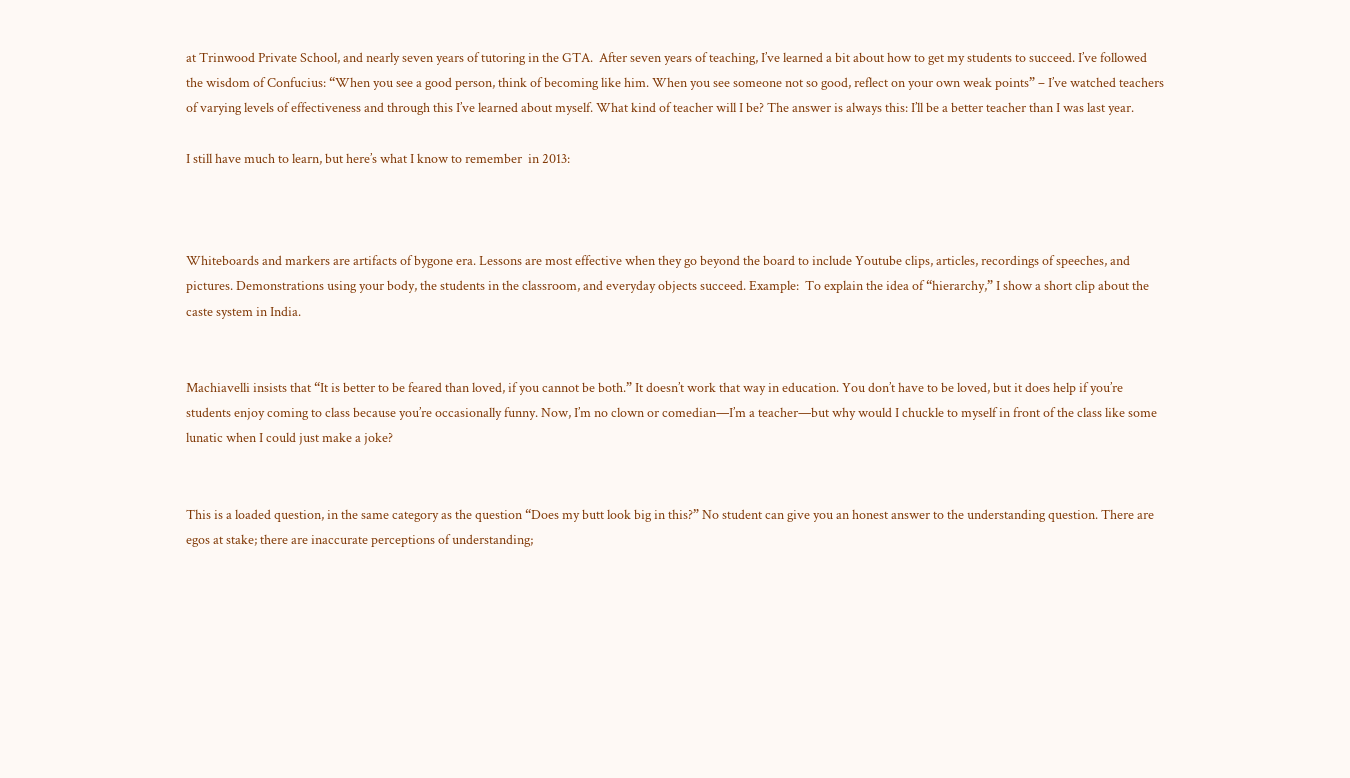at Trinwood Private School, and nearly seven years of tutoring in the GTA.  After seven years of teaching, I’ve learned a bit about how to get my students to succeed. I’ve followed the wisdom of Confucius: “When you see a good person, think of becoming like him. When you see someone not so good, reflect on your own weak points” – I’ve watched teachers of varying levels of effectiveness and through this I’ve learned about myself. What kind of teacher will I be? The answer is always this: I’ll be a better teacher than I was last year.

I still have much to learn, but here’s what I know to remember  in 2013:



Whiteboards and markers are artifacts of bygone era. Lessons are most effective when they go beyond the board to include Youtube clips, articles, recordings of speeches, and pictures. Demonstrations using your body, the students in the classroom, and everyday objects succeed. Example:  To explain the idea of “hierarchy,” I show a short clip about the caste system in India.


Machiavelli insists that “It is better to be feared than loved, if you cannot be both.” It doesn’t work that way in education. You don’t have to be loved, but it does help if you’re students enjoy coming to class because you’re occasionally funny. Now, I’m no clown or comedian—I’m a teacher—but why would I chuckle to myself in front of the class like some lunatic when I could just make a joke?


This is a loaded question, in the same category as the question “Does my butt look big in this?” No student can give you an honest answer to the understanding question. There are egos at stake; there are inaccurate perceptions of understanding;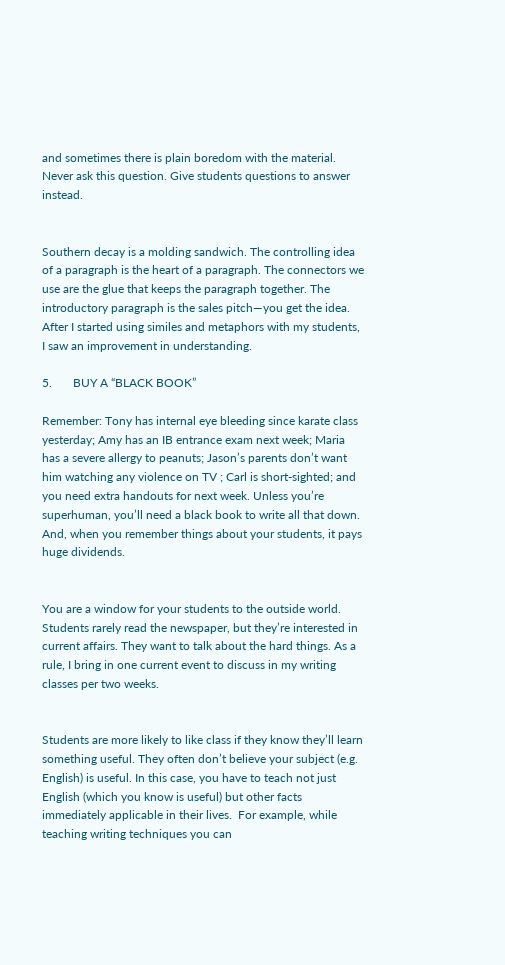and sometimes there is plain boredom with the material. Never ask this question. Give students questions to answer instead.


Southern decay is a molding sandwich. The controlling idea of a paragraph is the heart of a paragraph. The connectors we use are the glue that keeps the paragraph together. The introductory paragraph is the sales pitch—you get the idea. After I started using similes and metaphors with my students, I saw an improvement in understanding.

5.       BUY A “BLACK BOOK”

Remember: Tony has internal eye bleeding since karate class yesterday; Amy has an IB entrance exam next week; Maria has a severe allergy to peanuts; Jason’s parents don’t want him watching any violence on TV ; Carl is short-sighted; and you need extra handouts for next week. Unless you’re superhuman, you’ll need a black book to write all that down. And, when you remember things about your students, it pays huge dividends.


You are a window for your students to the outside world. Students rarely read the newspaper, but they’re interested in current affairs. They want to talk about the hard things. As a rule, I bring in one current event to discuss in my writing classes per two weeks.


Students are more likely to like class if they know they’ll learn something useful. They often don’t believe your subject (e.g. English) is useful. In this case, you have to teach not just English (which you know is useful) but other facts immediately applicable in their lives.  For example, while teaching writing techniques you can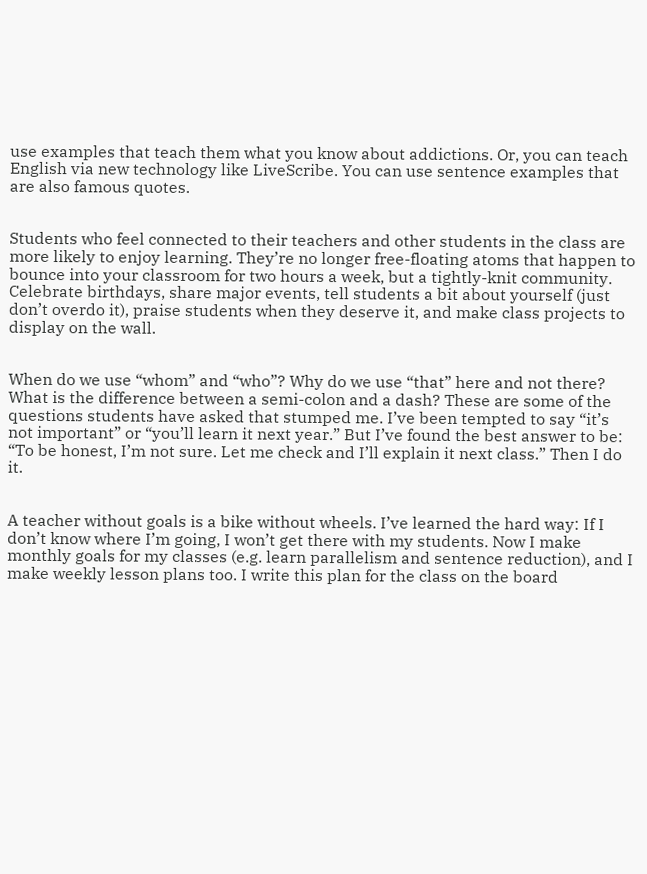use examples that teach them what you know about addictions. Or, you can teach English via new technology like LiveScribe. You can use sentence examples that are also famous quotes.


Students who feel connected to their teachers and other students in the class are more likely to enjoy learning. They’re no longer free-floating atoms that happen to bounce into your classroom for two hours a week, but a tightly-knit community. Celebrate birthdays, share major events, tell students a bit about yourself (just don’t overdo it), praise students when they deserve it, and make class projects to display on the wall.


When do we use “whom” and “who”? Why do we use “that” here and not there? What is the difference between a semi-colon and a dash? These are some of the questions students have asked that stumped me. I’ve been tempted to say “it’s not important” or “you’ll learn it next year.” But I’ve found the best answer to be: “To be honest, I’m not sure. Let me check and I’ll explain it next class.” Then I do it.


A teacher without goals is a bike without wheels. I’ve learned the hard way: If I don’t know where I’m going, I won’t get there with my students. Now I make monthly goals for my classes (e.g. learn parallelism and sentence reduction), and I make weekly lesson plans too. I write this plan for the class on the board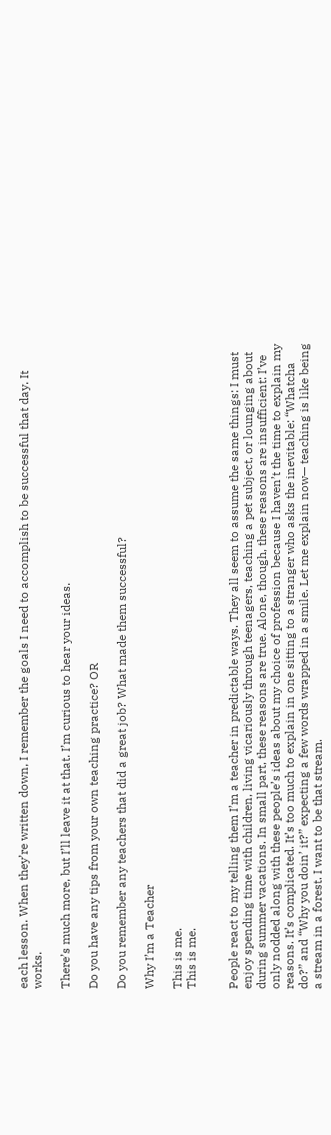each lesson. When they’re written down, I remember the goals I need to accomplish to be successful that day. It works.

There’s much more, but I’ll leave it at that. I’m curious to hear your ideas.

Do you have any tips from your own teaching practice? OR

Do you remember any teachers that did a great job? What made them successful?

Why I’m a Teacher

This is me.
This is me.


People react to my telling them I’m a teacher in predictable ways. They all seem to assume the same things: I must enjoy spending time with children, living vicariously through teenagers, teaching a pet subject, or lounging about during summer vacations. In small part, these reasons are true. Alone, though, these reasons are insufficient: I’ve only nodded along with these people’s ideas about my choice of profession because I haven’t the time to explain my reasons. It’s complicated. It’s too much to explain in one sitting to a stranger who asks the inevitable: “Whatcha do?” and “Why you doin’ it?” expecting a few words wrapped in a smile. Let me explain now— teaching is like being a stream in a forest. I want to be that stream.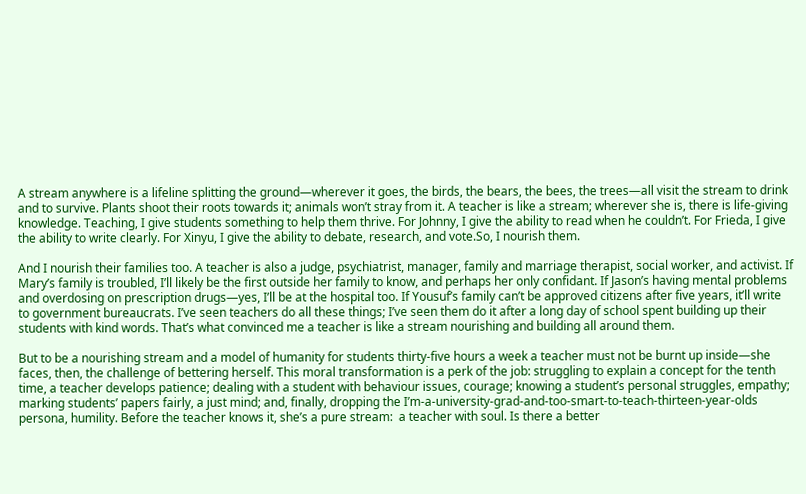A stream anywhere is a lifeline splitting the ground—wherever it goes, the birds, the bears, the bees, the trees—all visit the stream to drink and to survive. Plants shoot their roots towards it; animals won’t stray from it. A teacher is like a stream; wherever she is, there is life-giving knowledge. Teaching, I give students something to help them thrive. For Johnny, I give the ability to read when he couldn’t. For Frieda, I give the ability to write clearly. For Xinyu, I give the ability to debate, research, and vote.So, I nourish them.

And I nourish their families too. A teacher is also a judge, psychiatrist, manager, family and marriage therapist, social worker, and activist. If Mary’s family is troubled, I’ll likely be the first outside her family to know, and perhaps her only confidant. If Jason’s having mental problems and overdosing on prescription drugs—yes, I’ll be at the hospital too. If Yousuf’s family can’t be approved citizens after five years, it’ll write to government bureaucrats. I’ve seen teachers do all these things; I’ve seen them do it after a long day of school spent building up their students with kind words. That’s what convinced me a teacher is like a stream nourishing and building all around them.

But to be a nourishing stream and a model of humanity for students thirty-five hours a week a teacher must not be burnt up inside—she faces, then, the challenge of bettering herself. This moral transformation is a perk of the job: struggling to explain a concept for the tenth time, a teacher develops patience; dealing with a student with behaviour issues, courage; knowing a student’s personal struggles, empathy; marking students’ papers fairly, a just mind; and, finally, dropping the I’m-a-university-grad-and-too-smart-to-teach-thirteen-year-olds persona, humility. Before the teacher knows it, she’s a pure stream:  a teacher with soul. Is there a better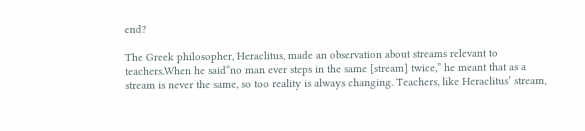end?

The Greek philosopher, Heraclitus, made an observation about streams relevant to teachers.When he said“no man ever steps in the same [stream] twice,” he meant that as a stream is never the same, so too reality is always changing. Teachers, like Heraclitus’ stream,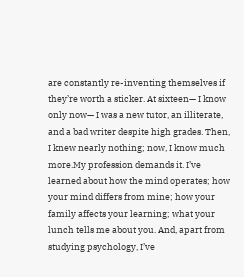are constantly re-inventing themselves if they’re worth a sticker. At sixteen— I know only now— I was a new tutor, an illiterate, and a bad writer despite high grades. Then, I knew nearly nothing; now, I know much more.My profession demands it. I’ve learned about how the mind operates; how your mind differs from mine; how your family affects your learning; what your lunch tells me about you. And, apart from studying psychology, I’ve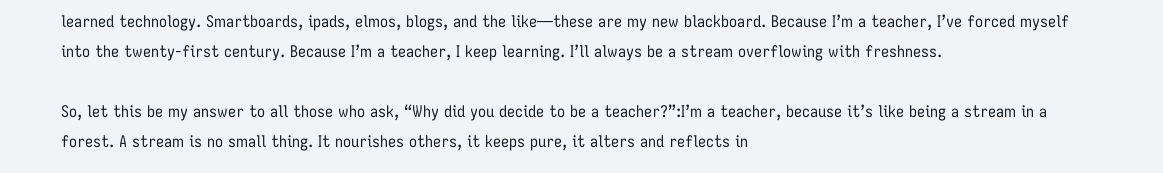learned technology. Smartboards, ipads, elmos, blogs, and the like—these are my new blackboard. Because I’m a teacher, I’ve forced myself into the twenty-first century. Because I’m a teacher, I keep learning. I’ll always be a stream overflowing with freshness.

So, let this be my answer to all those who ask, “Why did you decide to be a teacher?”:I’m a teacher, because it’s like being a stream in a forest. A stream is no small thing. It nourishes others, it keeps pure, it alters and reflects in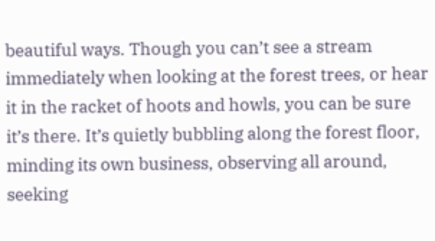beautiful ways. Though you can’t see a stream immediately when looking at the forest trees, or hear it in the racket of hoots and howls, you can be sure it’s there. It’s quietly bubbling along the forest floor, minding its own business, observing all around, seeking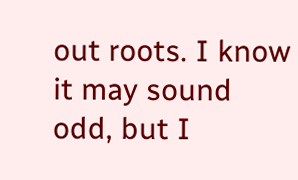out roots. I know it may sound odd, but I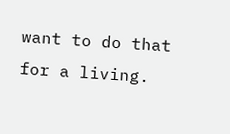want to do that for a living.